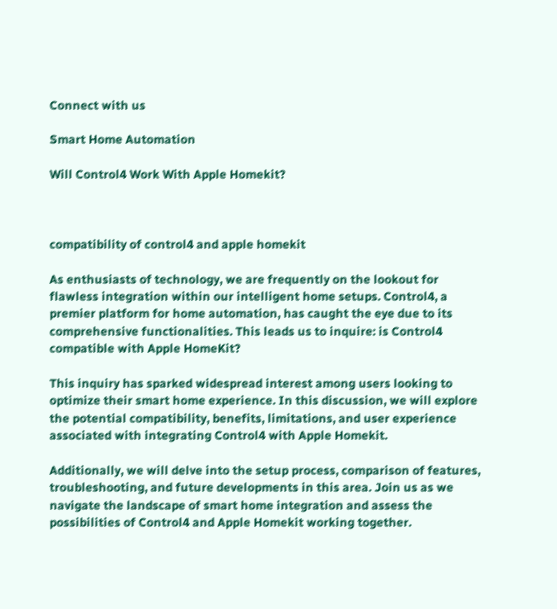Connect with us

Smart Home Automation

Will Control4 Work With Apple Homekit?



compatibility of control4 and apple homekit

As enthusiasts of technology, we are frequently on the lookout for flawless integration within our intelligent home setups. Control4, a premier platform for home automation, has caught the eye due to its comprehensive functionalities. This leads us to inquire: is Control4 compatible with Apple HomeKit?

This inquiry has sparked widespread interest among users looking to optimize their smart home experience. In this discussion, we will explore the potential compatibility, benefits, limitations, and user experience associated with integrating Control4 with Apple Homekit.

Additionally, we will delve into the setup process, comparison of features, troubleshooting, and future developments in this area. Join us as we navigate the landscape of smart home integration and assess the possibilities of Control4 and Apple Homekit working together.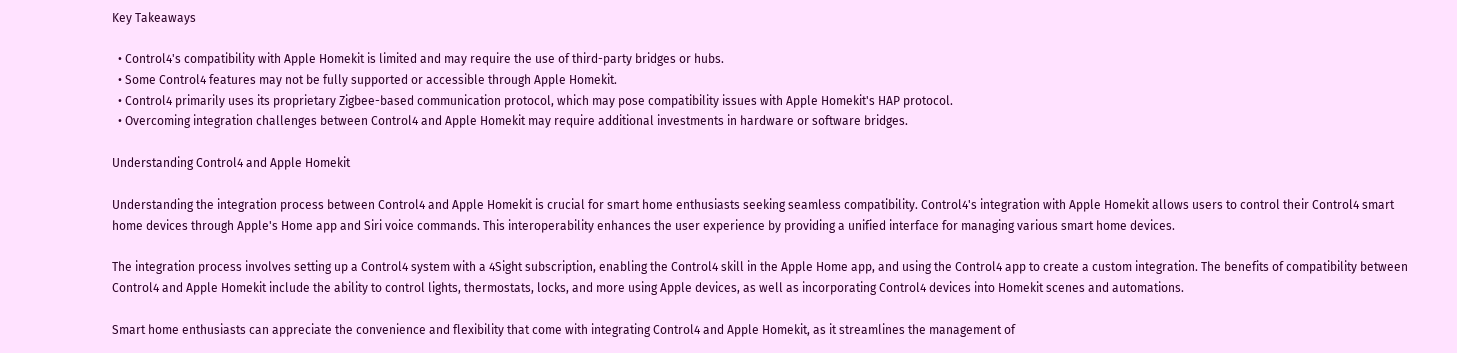Key Takeaways

  • Control4's compatibility with Apple Homekit is limited and may require the use of third-party bridges or hubs.
  • Some Control4 features may not be fully supported or accessible through Apple Homekit.
  • Control4 primarily uses its proprietary Zigbee-based communication protocol, which may pose compatibility issues with Apple Homekit's HAP protocol.
  • Overcoming integration challenges between Control4 and Apple Homekit may require additional investments in hardware or software bridges.

Understanding Control4 and Apple Homekit

Understanding the integration process between Control4 and Apple Homekit is crucial for smart home enthusiasts seeking seamless compatibility. Control4's integration with Apple Homekit allows users to control their Control4 smart home devices through Apple's Home app and Siri voice commands. This interoperability enhances the user experience by providing a unified interface for managing various smart home devices.

The integration process involves setting up a Control4 system with a 4Sight subscription, enabling the Control4 skill in the Apple Home app, and using the Control4 app to create a custom integration. The benefits of compatibility between Control4 and Apple Homekit include the ability to control lights, thermostats, locks, and more using Apple devices, as well as incorporating Control4 devices into Homekit scenes and automations.

Smart home enthusiasts can appreciate the convenience and flexibility that come with integrating Control4 and Apple Homekit, as it streamlines the management of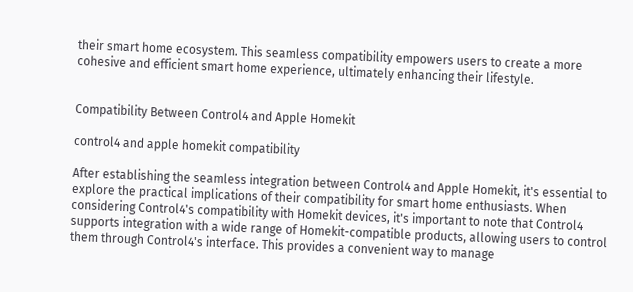their smart home ecosystem. This seamless compatibility empowers users to create a more cohesive and efficient smart home experience, ultimately enhancing their lifestyle.


Compatibility Between Control4 and Apple Homekit

control4 and apple homekit compatibility

After establishing the seamless integration between Control4 and Apple Homekit, it's essential to explore the practical implications of their compatibility for smart home enthusiasts. When considering Control4's compatibility with Homekit devices, it's important to note that Control4 supports integration with a wide range of Homekit-compatible products, allowing users to control them through Control4's interface. This provides a convenient way to manage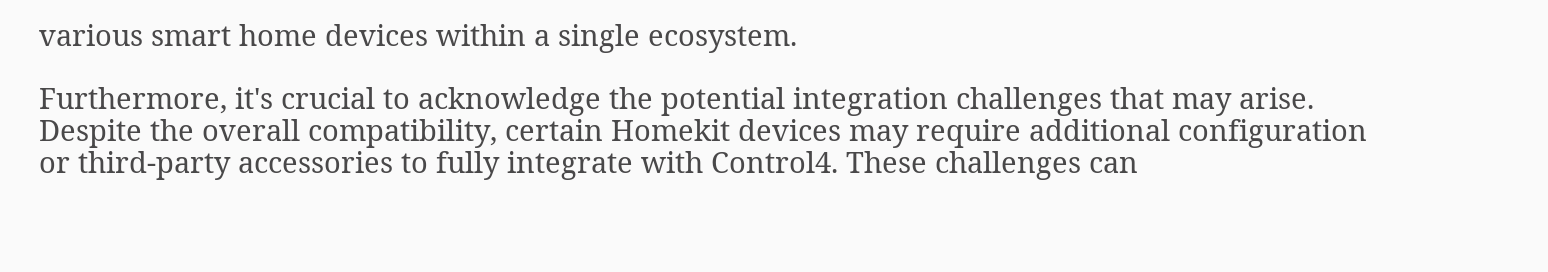various smart home devices within a single ecosystem.

Furthermore, it's crucial to acknowledge the potential integration challenges that may arise. Despite the overall compatibility, certain Homekit devices may require additional configuration or third-party accessories to fully integrate with Control4. These challenges can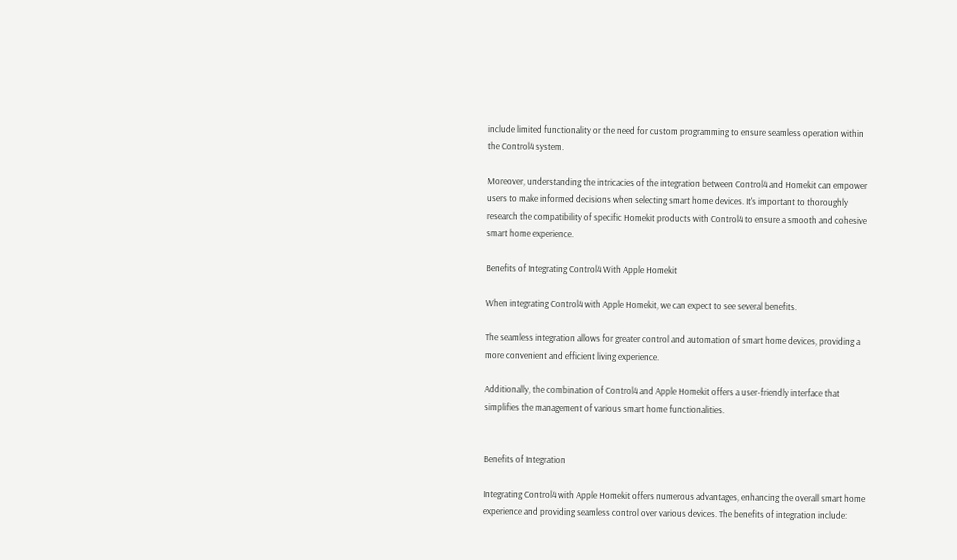include limited functionality or the need for custom programming to ensure seamless operation within the Control4 system.

Moreover, understanding the intricacies of the integration between Control4 and Homekit can empower users to make informed decisions when selecting smart home devices. It's important to thoroughly research the compatibility of specific Homekit products with Control4 to ensure a smooth and cohesive smart home experience.

Benefits of Integrating Control4 With Apple Homekit

When integrating Control4 with Apple Homekit, we can expect to see several benefits.

The seamless integration allows for greater control and automation of smart home devices, providing a more convenient and efficient living experience.

Additionally, the combination of Control4 and Apple Homekit offers a user-friendly interface that simplifies the management of various smart home functionalities.


Benefits of Integration

Integrating Control4 with Apple Homekit offers numerous advantages, enhancing the overall smart home experience and providing seamless control over various devices. The benefits of integration include: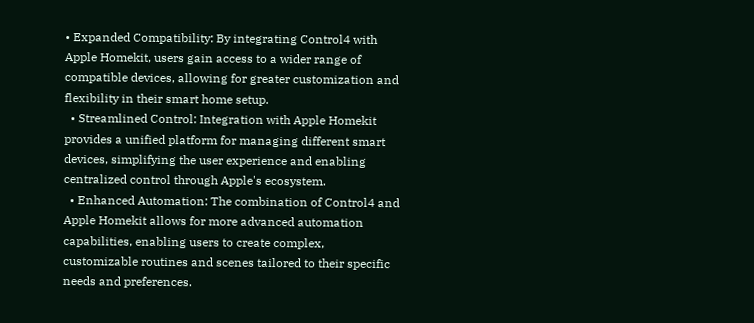• Expanded Compatibility: By integrating Control4 with Apple Homekit, users gain access to a wider range of compatible devices, allowing for greater customization and flexibility in their smart home setup.
  • Streamlined Control: Integration with Apple Homekit provides a unified platform for managing different smart devices, simplifying the user experience and enabling centralized control through Apple's ecosystem.
  • Enhanced Automation: The combination of Control4 and Apple Homekit allows for more advanced automation capabilities, enabling users to create complex, customizable routines and scenes tailored to their specific needs and preferences.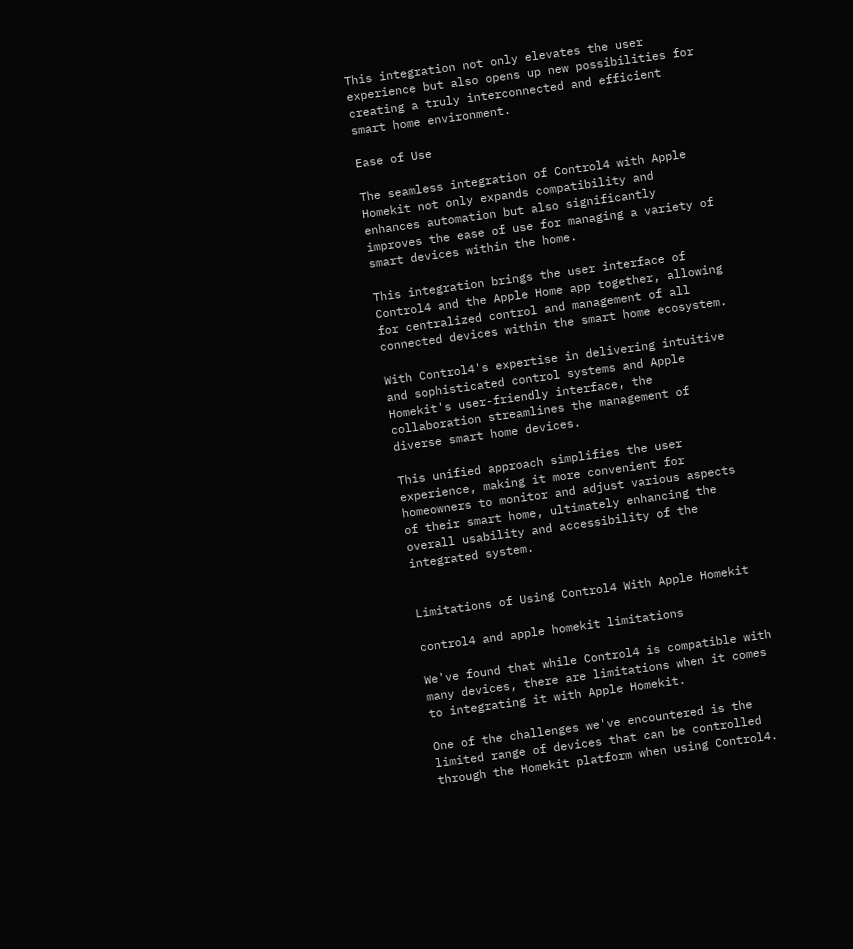This integration not only elevates the user experience but also opens up new possibilities for creating a truly interconnected and efficient smart home environment.

Ease of Use

The seamless integration of Control4 with Apple Homekit not only expands compatibility and enhances automation but also significantly improves the ease of use for managing a variety of smart devices within the home.

This integration brings the user interface of Control4 and the Apple Home app together, allowing for centralized control and management of all connected devices within the smart home ecosystem.

With Control4's expertise in delivering intuitive and sophisticated control systems and Apple Homekit's user-friendly interface, the collaboration streamlines the management of diverse smart home devices.

This unified approach simplifies the user experience, making it more convenient for homeowners to monitor and adjust various aspects of their smart home, ultimately enhancing the overall usability and accessibility of the integrated system.


Limitations of Using Control4 With Apple Homekit

control4 and apple homekit limitations

We've found that while Control4 is compatible with many devices, there are limitations when it comes to integrating it with Apple Homekit.

One of the challenges we've encountered is the limited range of devices that can be controlled through the Homekit platform when using Control4.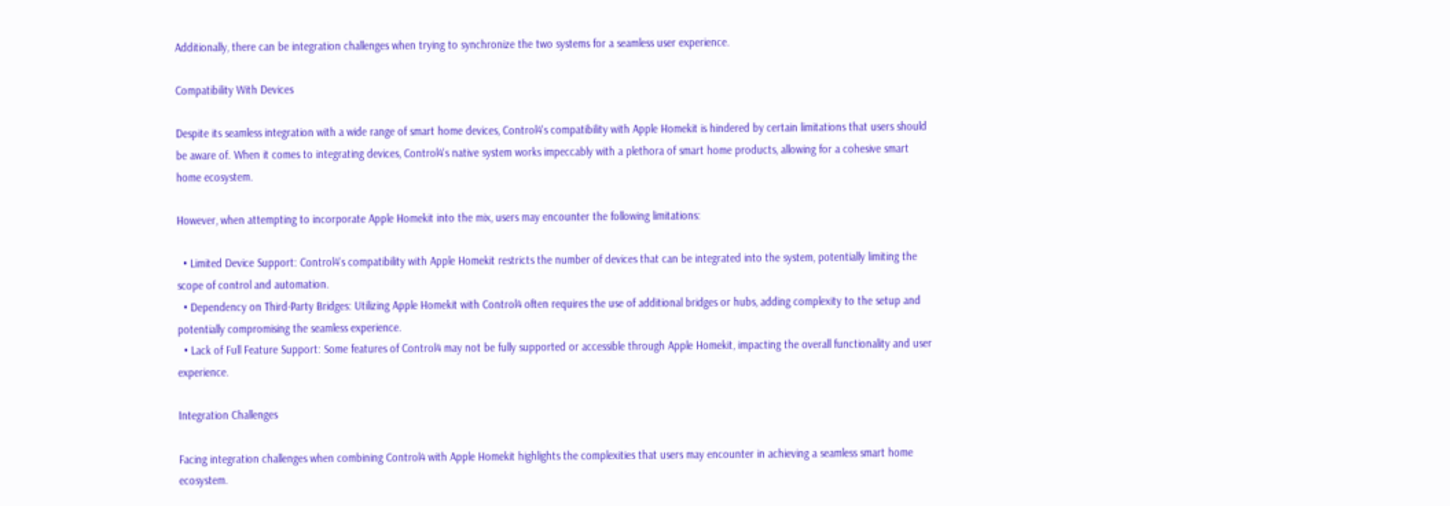Additionally, there can be integration challenges when trying to synchronize the two systems for a seamless user experience.

Compatibility With Devices

Despite its seamless integration with a wide range of smart home devices, Control4's compatibility with Apple Homekit is hindered by certain limitations that users should be aware of. When it comes to integrating devices, Control4's native system works impeccably with a plethora of smart home products, allowing for a cohesive smart home ecosystem.

However, when attempting to incorporate Apple Homekit into the mix, users may encounter the following limitations:

  • Limited Device Support: Control4's compatibility with Apple Homekit restricts the number of devices that can be integrated into the system, potentially limiting the scope of control and automation.
  • Dependency on Third-Party Bridges: Utilizing Apple Homekit with Control4 often requires the use of additional bridges or hubs, adding complexity to the setup and potentially compromising the seamless experience.
  • Lack of Full Feature Support: Some features of Control4 may not be fully supported or accessible through Apple Homekit, impacting the overall functionality and user experience.

Integration Challenges

Facing integration challenges when combining Control4 with Apple Homekit highlights the complexities that users may encounter in achieving a seamless smart home ecosystem.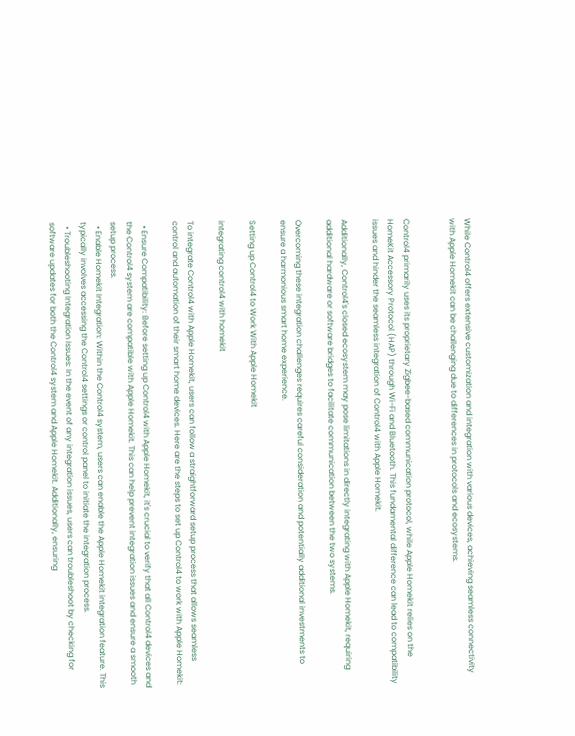While Control4 offers extensive customization and integration with various devices, achieving seamless connectivity with Apple Homekit can be challenging due to differences in protocols and ecosystems.


Control4 primarily uses its proprietary Zigbee-based communication protocol, while Apple Homekit relies on the HomeKit Accessory Protocol (HAP) through Wi-Fi and Bluetooth. This fundamental difference can lead to compatibility issues and hinder the seamless integration of Control4 with Apple Homekit.

Additionally, Control4's closed ecosystem may pose limitations in directly integrating with Apple Homekit, requiring additional hardware or software bridges to facilitate communication between the two systems.

Overcoming these integration challenges requires careful consideration and potentially additional investments to ensure a harmonious smart home experience.

Setting up Control4 to Work With Apple Homekit

integrating control4 with homekit

To integrate Control4 with Apple Homekit, users can follow a straightforward setup process that allows seamless control and automation of their smart home devices. Here are the steps to set up Control4 to work with Apple Homekit:

  • Ensure Compatibility: Before setting up Control4 with Apple Homekit, it's crucial to verify that all Control4 devices and the Control4 system are compatible with Apple Homekit. This can help prevent integration issues and ensure a smooth setup process.
  • Enable Homekit Integration: Within the Control4 system, users can enable the Apple Homekit integration feature. This typically involves accessing the Control4 settings or control panel to initiate the integration process.
  • Troubleshooting Integration Issues: In the event of any integration issues, users can troubleshoot by checking for software updates for both the Control4 system and Apple Homekit. Additionally, ensuring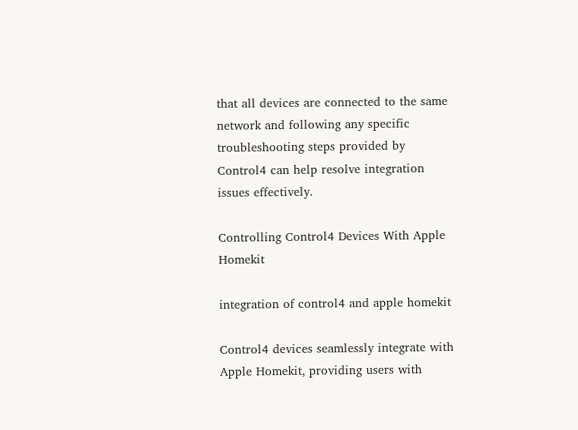that all devices are connected to the same network and following any specific troubleshooting steps provided by Control4 can help resolve integration issues effectively.

Controlling Control4 Devices With Apple Homekit

integration of control4 and apple homekit

Control4 devices seamlessly integrate with Apple Homekit, providing users with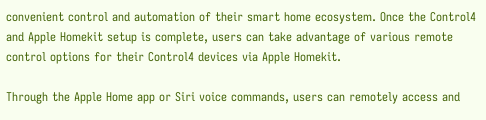convenient control and automation of their smart home ecosystem. Once the Control4 and Apple Homekit setup is complete, users can take advantage of various remote control options for their Control4 devices via Apple Homekit.

Through the Apple Home app or Siri voice commands, users can remotely access and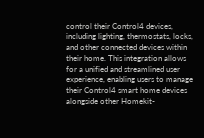control their Control4 devices, including lighting, thermostats, locks, and other connected devices within their home. This integration allows for a unified and streamlined user experience, enabling users to manage their Control4 smart home devices alongside other Homekit-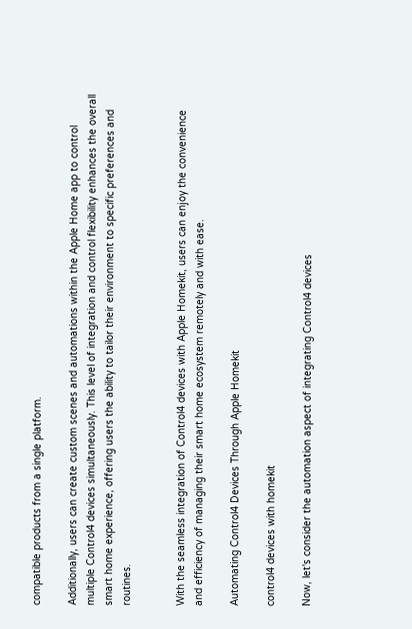compatible products from a single platform.

Additionally, users can create custom scenes and automations within the Apple Home app to control multiple Control4 devices simultaneously. This level of integration and control flexibility enhances the overall smart home experience, offering users the ability to tailor their environment to specific preferences and routines.


With the seamless integration of Control4 devices with Apple Homekit, users can enjoy the convenience and efficiency of managing their smart home ecosystem remotely and with ease.

Automating Control4 Devices Through Apple Homekit

control4 devices with homekit

Now, let's consider the automation aspect of integrating Control4 devices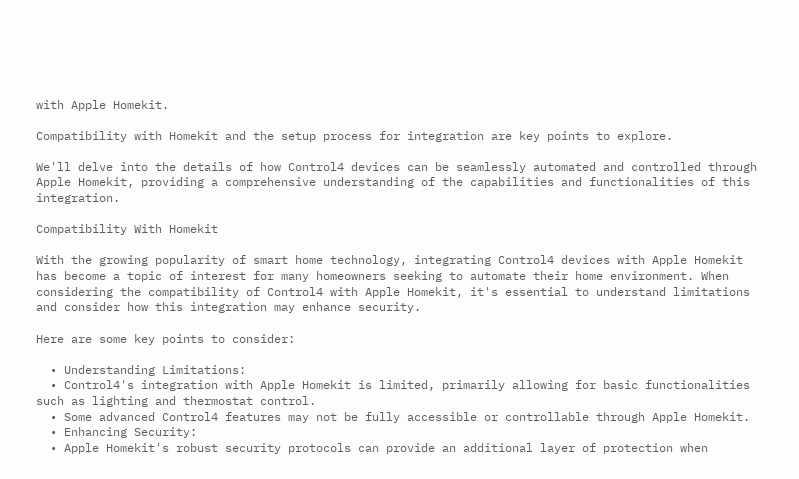with Apple Homekit.

Compatibility with Homekit and the setup process for integration are key points to explore.

We'll delve into the details of how Control4 devices can be seamlessly automated and controlled through Apple Homekit, providing a comprehensive understanding of the capabilities and functionalities of this integration.

Compatibility With Homekit

With the growing popularity of smart home technology, integrating Control4 devices with Apple Homekit has become a topic of interest for many homeowners seeking to automate their home environment. When considering the compatibility of Control4 with Apple Homekit, it's essential to understand limitations and consider how this integration may enhance security.

Here are some key points to consider:

  • Understanding Limitations:
  • Control4's integration with Apple Homekit is limited, primarily allowing for basic functionalities such as lighting and thermostat control.
  • Some advanced Control4 features may not be fully accessible or controllable through Apple Homekit.
  • Enhancing Security:
  • Apple Homekit's robust security protocols can provide an additional layer of protection when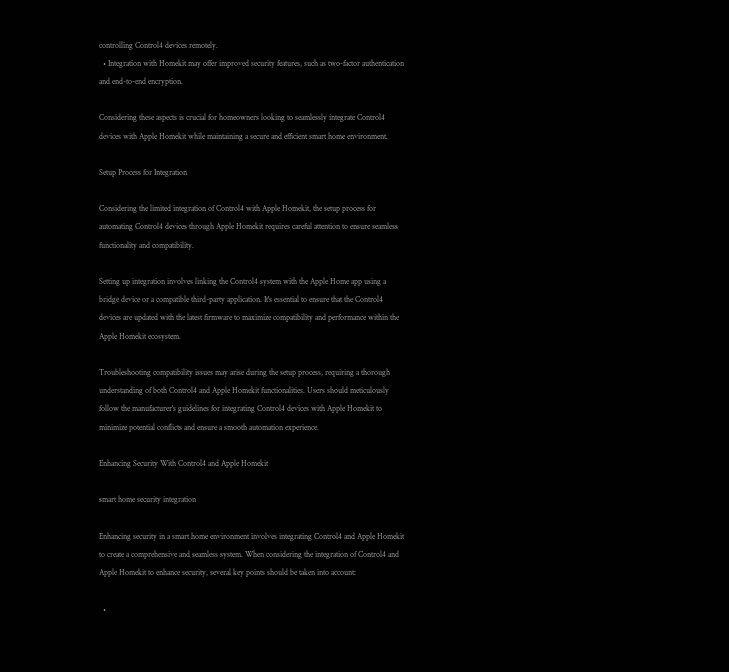controlling Control4 devices remotely.
  • Integration with Homekit may offer improved security features, such as two-factor authentication and end-to-end encryption.

Considering these aspects is crucial for homeowners looking to seamlessly integrate Control4 devices with Apple Homekit while maintaining a secure and efficient smart home environment.

Setup Process for Integration

Considering the limited integration of Control4 with Apple Homekit, the setup process for automating Control4 devices through Apple Homekit requires careful attention to ensure seamless functionality and compatibility.

Setting up integration involves linking the Control4 system with the Apple Home app using a bridge device or a compatible third-party application. It's essential to ensure that the Control4 devices are updated with the latest firmware to maximize compatibility and performance within the Apple Homekit ecosystem.

Troubleshooting compatibility issues may arise during the setup process, requiring a thorough understanding of both Control4 and Apple Homekit functionalities. Users should meticulously follow the manufacturer's guidelines for integrating Control4 devices with Apple Homekit to minimize potential conflicts and ensure a smooth automation experience.

Enhancing Security With Control4 and Apple Homekit

smart home security integration

Enhancing security in a smart home environment involves integrating Control4 and Apple Homekit to create a comprehensive and seamless system. When considering the integration of Control4 and Apple Homekit to enhance security, several key points should be taken into account:

  •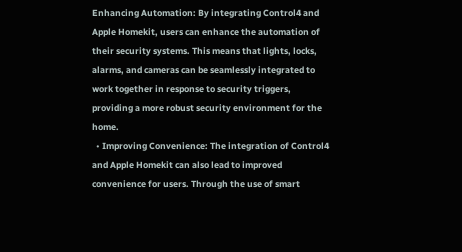Enhancing Automation: By integrating Control4 and Apple Homekit, users can enhance the automation of their security systems. This means that lights, locks, alarms, and cameras can be seamlessly integrated to work together in response to security triggers, providing a more robust security environment for the home.
  • Improving Convenience: The integration of Control4 and Apple Homekit can also lead to improved convenience for users. Through the use of smart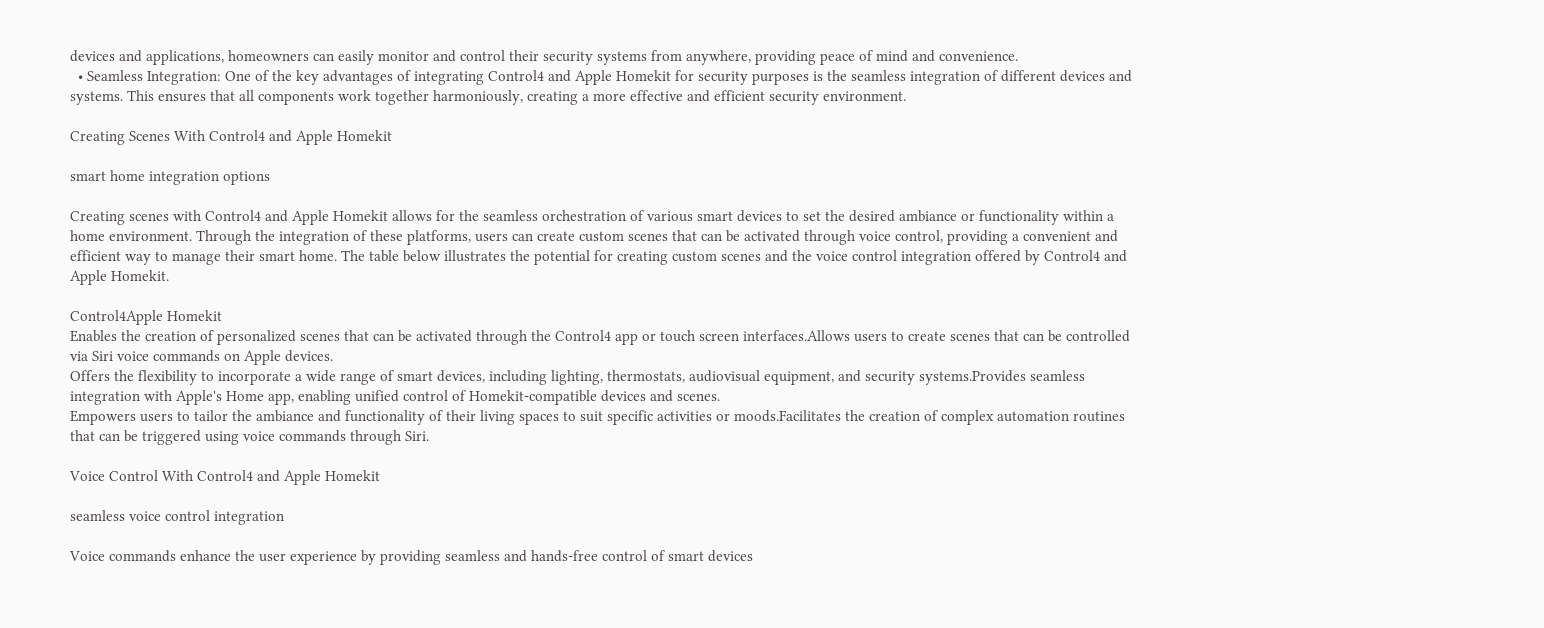devices and applications, homeowners can easily monitor and control their security systems from anywhere, providing peace of mind and convenience.
  • Seamless Integration: One of the key advantages of integrating Control4 and Apple Homekit for security purposes is the seamless integration of different devices and systems. This ensures that all components work together harmoniously, creating a more effective and efficient security environment.

Creating Scenes With Control4 and Apple Homekit

smart home integration options

Creating scenes with Control4 and Apple Homekit allows for the seamless orchestration of various smart devices to set the desired ambiance or functionality within a home environment. Through the integration of these platforms, users can create custom scenes that can be activated through voice control, providing a convenient and efficient way to manage their smart home. The table below illustrates the potential for creating custom scenes and the voice control integration offered by Control4 and Apple Homekit.

Control4Apple Homekit
Enables the creation of personalized scenes that can be activated through the Control4 app or touch screen interfaces.Allows users to create scenes that can be controlled via Siri voice commands on Apple devices.
Offers the flexibility to incorporate a wide range of smart devices, including lighting, thermostats, audiovisual equipment, and security systems.Provides seamless integration with Apple's Home app, enabling unified control of Homekit-compatible devices and scenes.
Empowers users to tailor the ambiance and functionality of their living spaces to suit specific activities or moods.Facilitates the creation of complex automation routines that can be triggered using voice commands through Siri.

Voice Control With Control4 and Apple Homekit

seamless voice control integration

Voice commands enhance the user experience by providing seamless and hands-free control of smart devices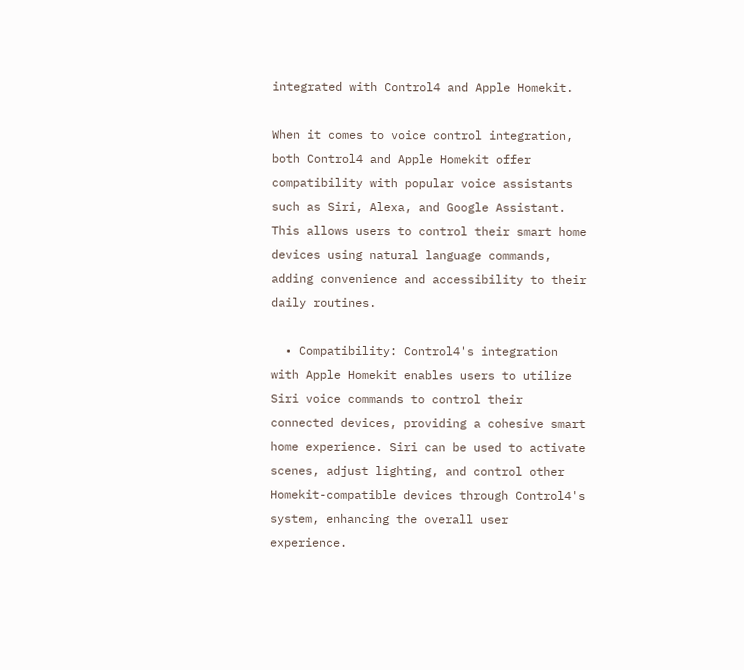integrated with Control4 and Apple Homekit.

When it comes to voice control integration, both Control4 and Apple Homekit offer compatibility with popular voice assistants such as Siri, Alexa, and Google Assistant. This allows users to control their smart home devices using natural language commands, adding convenience and accessibility to their daily routines.

  • Compatibility: Control4's integration with Apple Homekit enables users to utilize Siri voice commands to control their connected devices, providing a cohesive smart home experience. Siri can be used to activate scenes, adjust lighting, and control other Homekit-compatible devices through Control4's system, enhancing the overall user experience.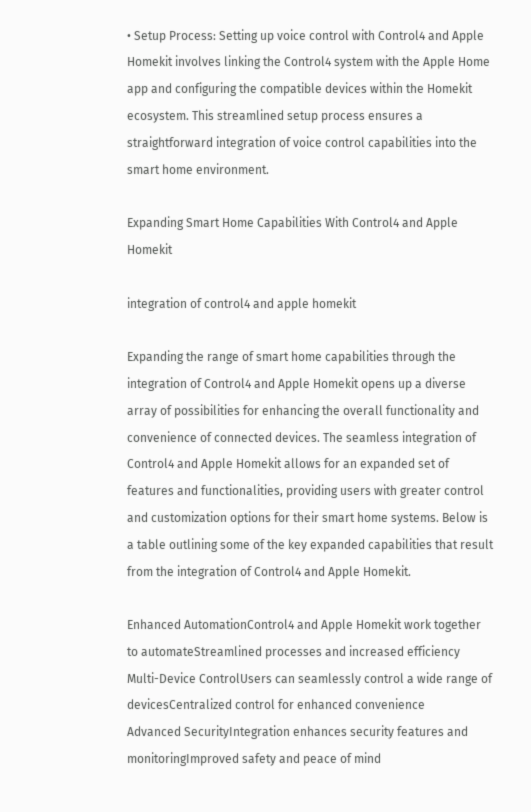• Setup Process: Setting up voice control with Control4 and Apple Homekit involves linking the Control4 system with the Apple Home app and configuring the compatible devices within the Homekit ecosystem. This streamlined setup process ensures a straightforward integration of voice control capabilities into the smart home environment.

Expanding Smart Home Capabilities With Control4 and Apple Homekit

integration of control4 and apple homekit

Expanding the range of smart home capabilities through the integration of Control4 and Apple Homekit opens up a diverse array of possibilities for enhancing the overall functionality and convenience of connected devices. The seamless integration of Control4 and Apple Homekit allows for an expanded set of features and functionalities, providing users with greater control and customization options for their smart home systems. Below is a table outlining some of the key expanded capabilities that result from the integration of Control4 and Apple Homekit.

Enhanced AutomationControl4 and Apple Homekit work together to automateStreamlined processes and increased efficiency
Multi-Device ControlUsers can seamlessly control a wide range of devicesCentralized control for enhanced convenience
Advanced SecurityIntegration enhances security features and monitoringImproved safety and peace of mind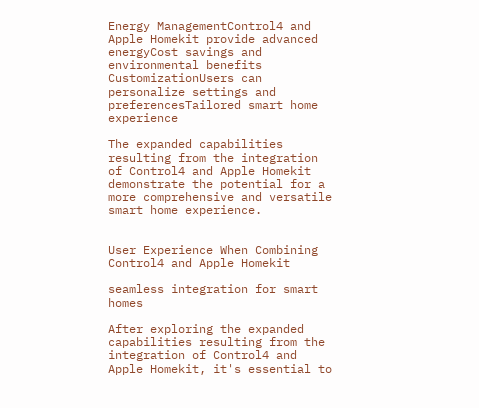Energy ManagementControl4 and Apple Homekit provide advanced energyCost savings and environmental benefits
CustomizationUsers can personalize settings and preferencesTailored smart home experience

The expanded capabilities resulting from the integration of Control4 and Apple Homekit demonstrate the potential for a more comprehensive and versatile smart home experience.


User Experience When Combining Control4 and Apple Homekit

seamless integration for smart homes

After exploring the expanded capabilities resulting from the integration of Control4 and Apple Homekit, it's essential to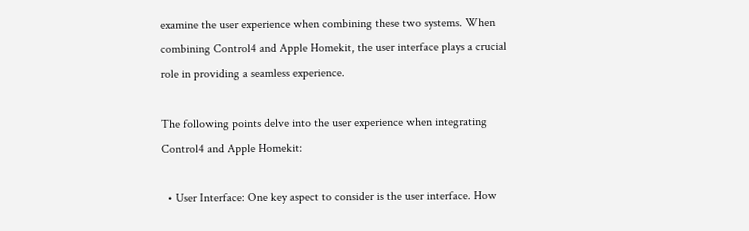examine the user experience when combining these two systems. When combining Control4 and Apple Homekit, the user interface plays a crucial role in providing a seamless experience.

The following points delve into the user experience when integrating Control4 and Apple Homekit:

  • User Interface: One key aspect to consider is the user interface. How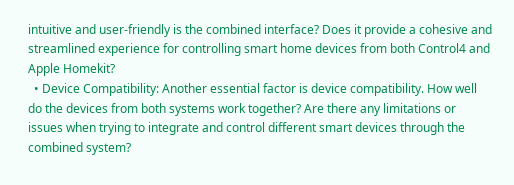intuitive and user-friendly is the combined interface? Does it provide a cohesive and streamlined experience for controlling smart home devices from both Control4 and Apple Homekit?
  • Device Compatibility: Another essential factor is device compatibility. How well do the devices from both systems work together? Are there any limitations or issues when trying to integrate and control different smart devices through the combined system?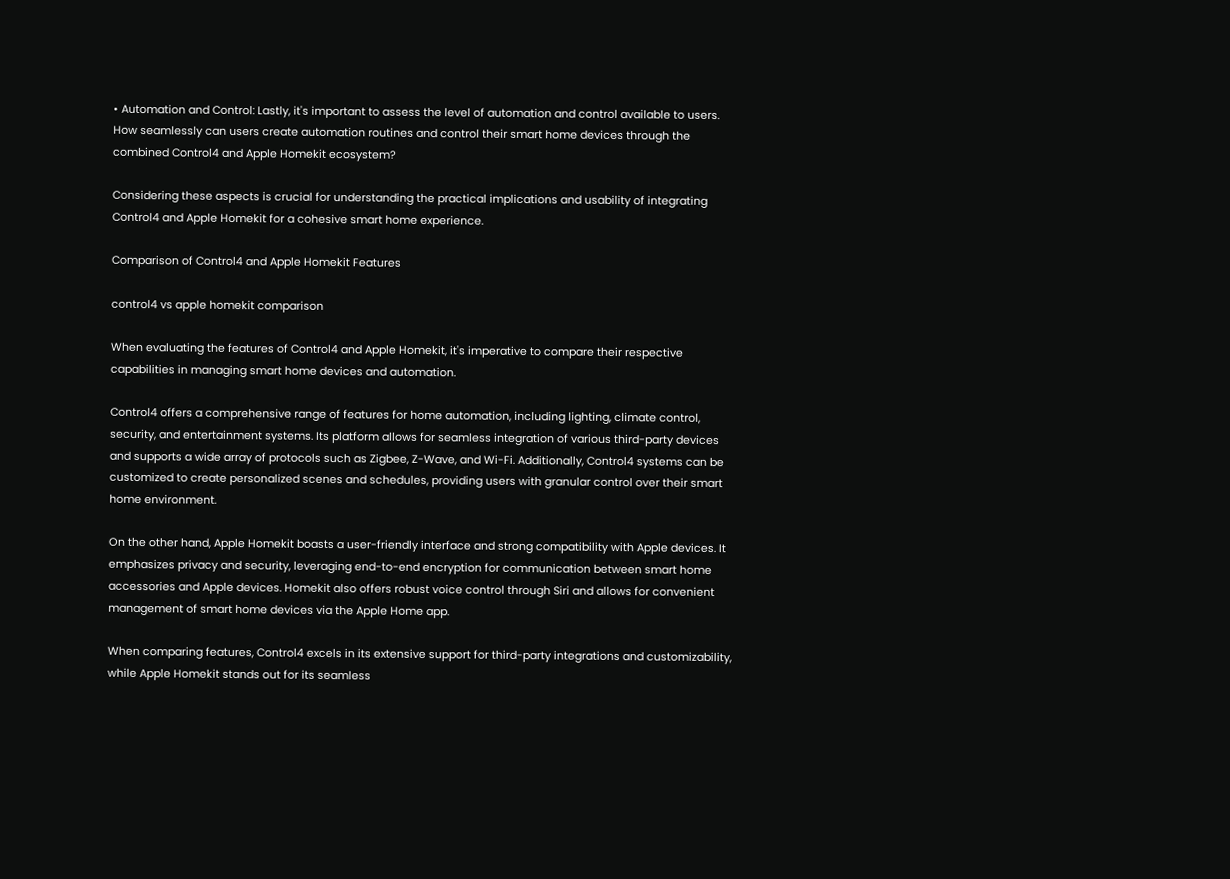• Automation and Control: Lastly, it's important to assess the level of automation and control available to users. How seamlessly can users create automation routines and control their smart home devices through the combined Control4 and Apple Homekit ecosystem?

Considering these aspects is crucial for understanding the practical implications and usability of integrating Control4 and Apple Homekit for a cohesive smart home experience.

Comparison of Control4 and Apple Homekit Features

control4 vs apple homekit comparison

When evaluating the features of Control4 and Apple Homekit, it's imperative to compare their respective capabilities in managing smart home devices and automation.

Control4 offers a comprehensive range of features for home automation, including lighting, climate control, security, and entertainment systems. Its platform allows for seamless integration of various third-party devices and supports a wide array of protocols such as Zigbee, Z-Wave, and Wi-Fi. Additionally, Control4 systems can be customized to create personalized scenes and schedules, providing users with granular control over their smart home environment.

On the other hand, Apple Homekit boasts a user-friendly interface and strong compatibility with Apple devices. It emphasizes privacy and security, leveraging end-to-end encryption for communication between smart home accessories and Apple devices. Homekit also offers robust voice control through Siri and allows for convenient management of smart home devices via the Apple Home app.

When comparing features, Control4 excels in its extensive support for third-party integrations and customizability, while Apple Homekit stands out for its seamless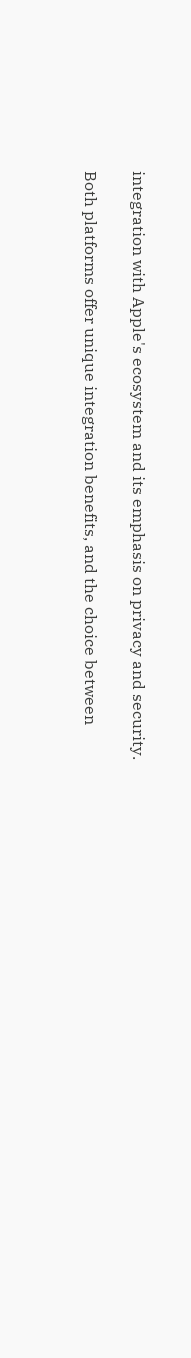integration with Apple's ecosystem and its emphasis on privacy and security.

Both platforms offer unique integration benefits, and the choice between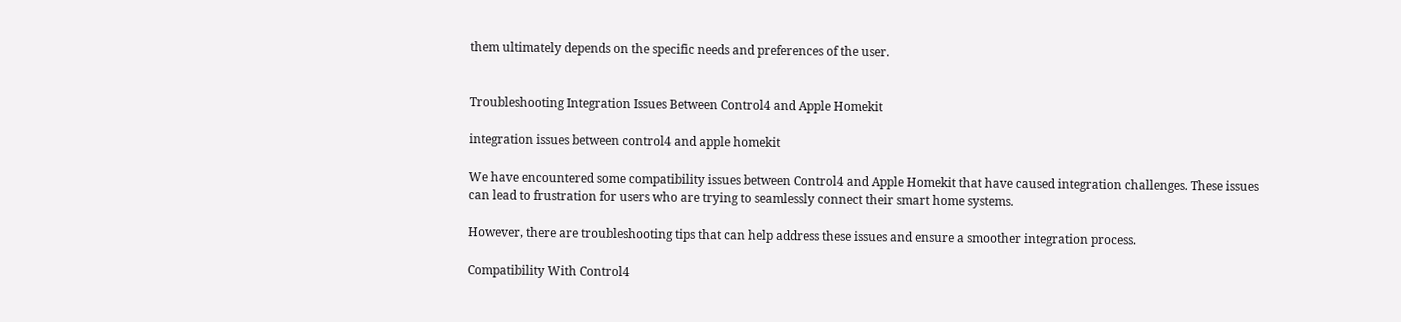them ultimately depends on the specific needs and preferences of the user.


Troubleshooting Integration Issues Between Control4 and Apple Homekit

integration issues between control4 and apple homekit

We have encountered some compatibility issues between Control4 and Apple Homekit that have caused integration challenges. These issues can lead to frustration for users who are trying to seamlessly connect their smart home systems.

However, there are troubleshooting tips that can help address these issues and ensure a smoother integration process.

Compatibility With Control4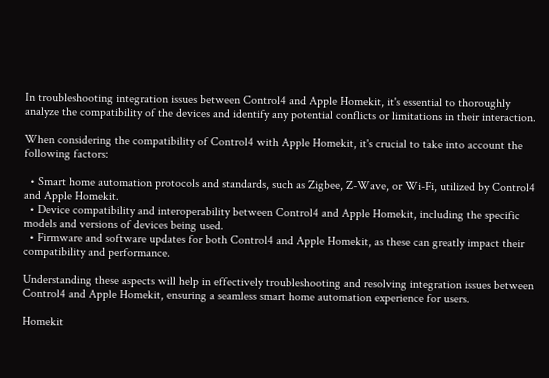In troubleshooting integration issues between Control4 and Apple Homekit, it's essential to thoroughly analyze the compatibility of the devices and identify any potential conflicts or limitations in their interaction.

When considering the compatibility of Control4 with Apple Homekit, it's crucial to take into account the following factors:

  • Smart home automation protocols and standards, such as Zigbee, Z-Wave, or Wi-Fi, utilized by Control4 and Apple Homekit.
  • Device compatibility and interoperability between Control4 and Apple Homekit, including the specific models and versions of devices being used.
  • Firmware and software updates for both Control4 and Apple Homekit, as these can greatly impact their compatibility and performance.

Understanding these aspects will help in effectively troubleshooting and resolving integration issues between Control4 and Apple Homekit, ensuring a seamless smart home automation experience for users.

Homekit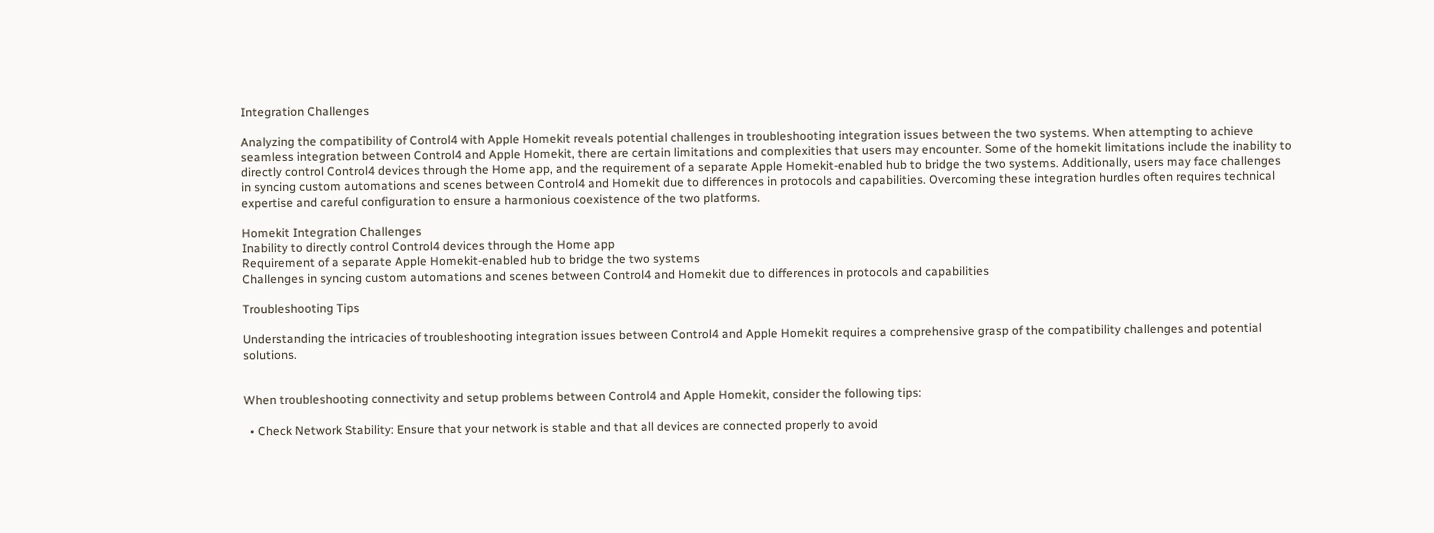Integration Challenges

Analyzing the compatibility of Control4 with Apple Homekit reveals potential challenges in troubleshooting integration issues between the two systems. When attempting to achieve seamless integration between Control4 and Apple Homekit, there are certain limitations and complexities that users may encounter. Some of the homekit limitations include the inability to directly control Control4 devices through the Home app, and the requirement of a separate Apple Homekit-enabled hub to bridge the two systems. Additionally, users may face challenges in syncing custom automations and scenes between Control4 and Homekit due to differences in protocols and capabilities. Overcoming these integration hurdles often requires technical expertise and careful configuration to ensure a harmonious coexistence of the two platforms.

Homekit Integration Challenges
Inability to directly control Control4 devices through the Home app
Requirement of a separate Apple Homekit-enabled hub to bridge the two systems
Challenges in syncing custom automations and scenes between Control4 and Homekit due to differences in protocols and capabilities

Troubleshooting Tips

Understanding the intricacies of troubleshooting integration issues between Control4 and Apple Homekit requires a comprehensive grasp of the compatibility challenges and potential solutions.


When troubleshooting connectivity and setup problems between Control4 and Apple Homekit, consider the following tips:

  • Check Network Stability: Ensure that your network is stable and that all devices are connected properly to avoid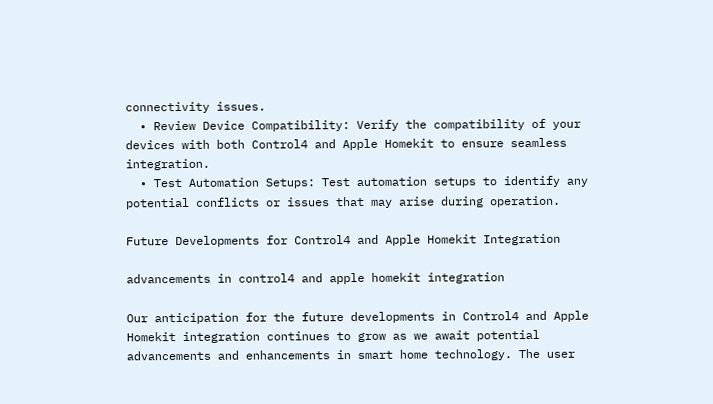connectivity issues.
  • Review Device Compatibility: Verify the compatibility of your devices with both Control4 and Apple Homekit to ensure seamless integration.
  • Test Automation Setups: Test automation setups to identify any potential conflicts or issues that may arise during operation.

Future Developments for Control4 and Apple Homekit Integration

advancements in control4 and apple homekit integration

Our anticipation for the future developments in Control4 and Apple Homekit integration continues to grow as we await potential advancements and enhancements in smart home technology. The user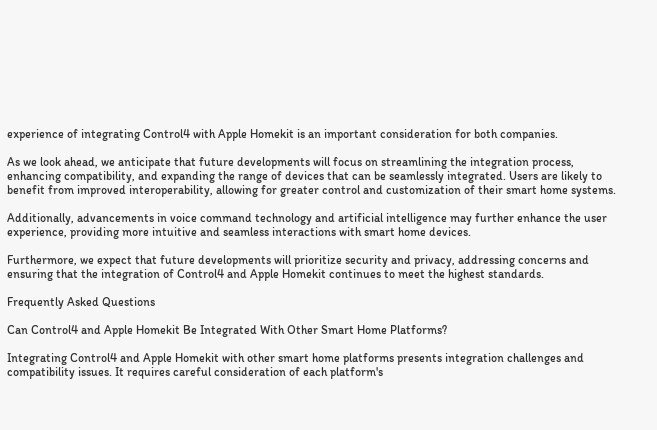experience of integrating Control4 with Apple Homekit is an important consideration for both companies.

As we look ahead, we anticipate that future developments will focus on streamlining the integration process, enhancing compatibility, and expanding the range of devices that can be seamlessly integrated. Users are likely to benefit from improved interoperability, allowing for greater control and customization of their smart home systems.

Additionally, advancements in voice command technology and artificial intelligence may further enhance the user experience, providing more intuitive and seamless interactions with smart home devices.

Furthermore, we expect that future developments will prioritize security and privacy, addressing concerns and ensuring that the integration of Control4 and Apple Homekit continues to meet the highest standards.

Frequently Asked Questions

Can Control4 and Apple Homekit Be Integrated With Other Smart Home Platforms?

Integrating Control4 and Apple Homekit with other smart home platforms presents integration challenges and compatibility issues. It requires careful consideration of each platform's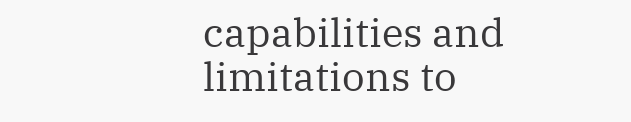capabilities and limitations to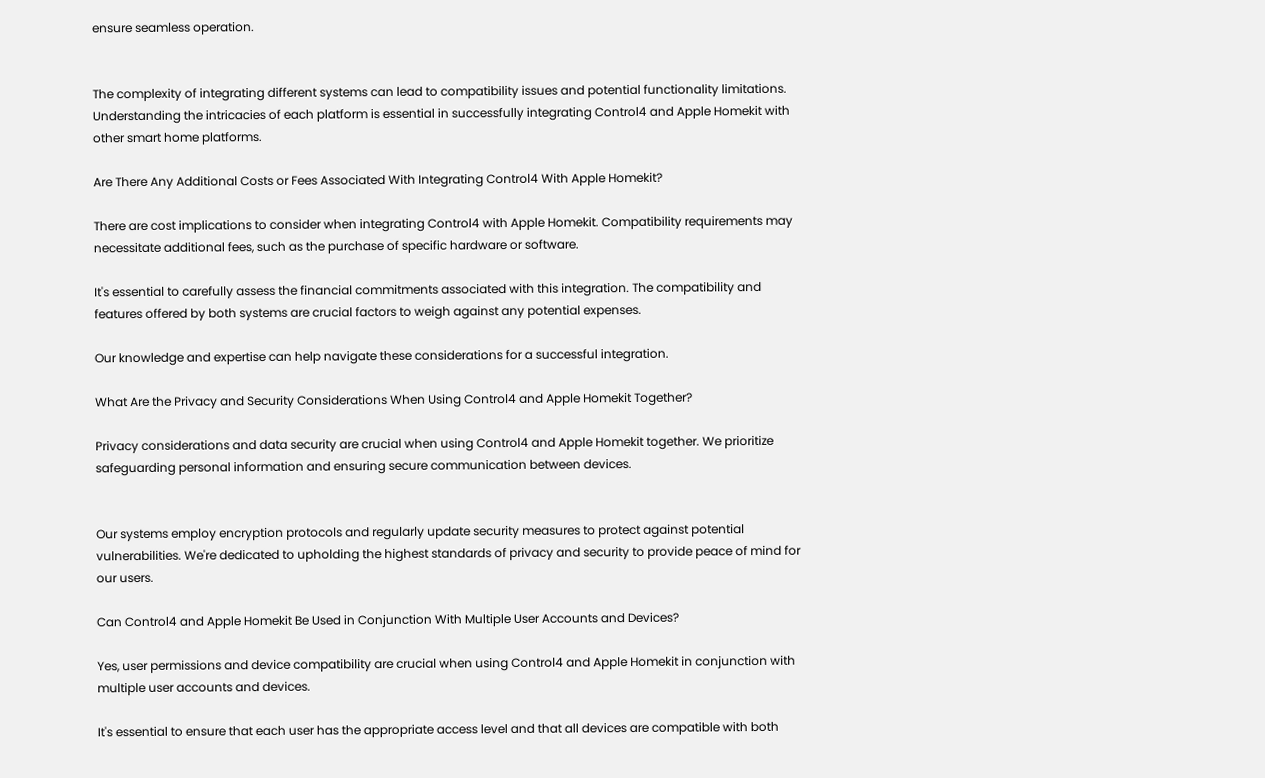ensure seamless operation.


The complexity of integrating different systems can lead to compatibility issues and potential functionality limitations. Understanding the intricacies of each platform is essential in successfully integrating Control4 and Apple Homekit with other smart home platforms.

Are There Any Additional Costs or Fees Associated With Integrating Control4 With Apple Homekit?

There are cost implications to consider when integrating Control4 with Apple Homekit. Compatibility requirements may necessitate additional fees, such as the purchase of specific hardware or software.

It's essential to carefully assess the financial commitments associated with this integration. The compatibility and features offered by both systems are crucial factors to weigh against any potential expenses.

Our knowledge and expertise can help navigate these considerations for a successful integration.

What Are the Privacy and Security Considerations When Using Control4 and Apple Homekit Together?

Privacy considerations and data security are crucial when using Control4 and Apple Homekit together. We prioritize safeguarding personal information and ensuring secure communication between devices.


Our systems employ encryption protocols and regularly update security measures to protect against potential vulnerabilities. We're dedicated to upholding the highest standards of privacy and security to provide peace of mind for our users.

Can Control4 and Apple Homekit Be Used in Conjunction With Multiple User Accounts and Devices?

Yes, user permissions and device compatibility are crucial when using Control4 and Apple Homekit in conjunction with multiple user accounts and devices.

It's essential to ensure that each user has the appropriate access level and that all devices are compatible with both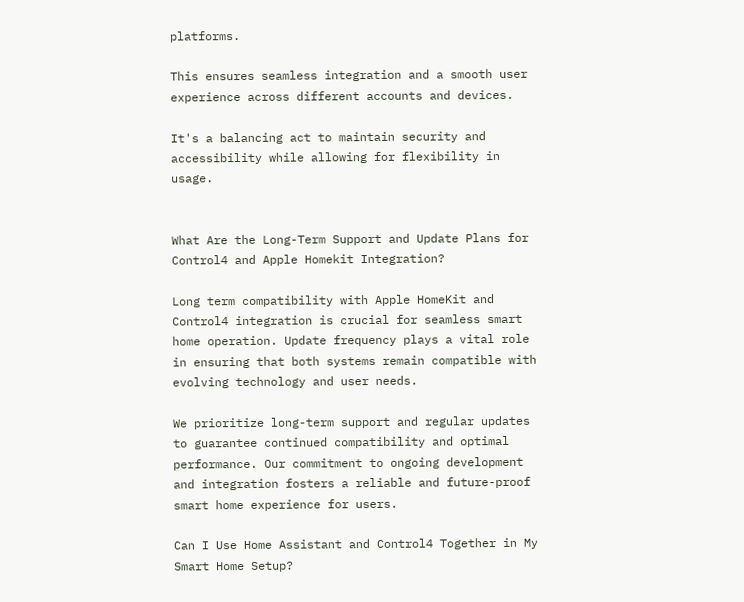platforms.

This ensures seamless integration and a smooth user experience across different accounts and devices.

It's a balancing act to maintain security and accessibility while allowing for flexibility in usage.


What Are the Long-Term Support and Update Plans for Control4 and Apple Homekit Integration?

Long term compatibility with Apple HomeKit and Control4 integration is crucial for seamless smart home operation. Update frequency plays a vital role in ensuring that both systems remain compatible with evolving technology and user needs.

We prioritize long-term support and regular updates to guarantee continued compatibility and optimal performance. Our commitment to ongoing development and integration fosters a reliable and future-proof smart home experience for users.

Can I Use Home Assistant and Control4 Together in My Smart Home Setup?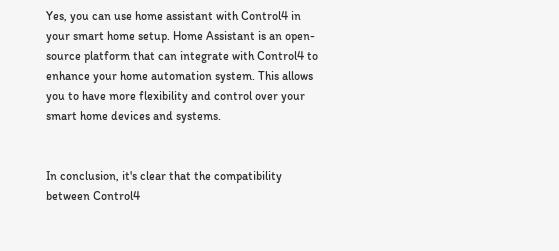Yes, you can use home assistant with Control4 in your smart home setup. Home Assistant is an open-source platform that can integrate with Control4 to enhance your home automation system. This allows you to have more flexibility and control over your smart home devices and systems.


In conclusion, it's clear that the compatibility between Control4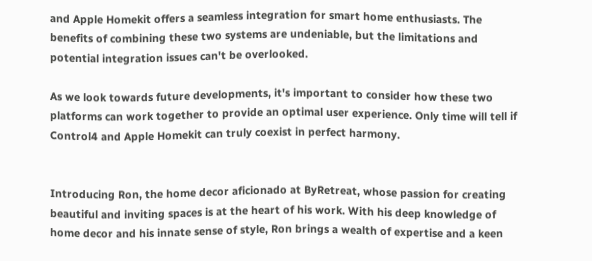and Apple Homekit offers a seamless integration for smart home enthusiasts. The benefits of combining these two systems are undeniable, but the limitations and potential integration issues can't be overlooked.

As we look towards future developments, it's important to consider how these two platforms can work together to provide an optimal user experience. Only time will tell if Control4 and Apple Homekit can truly coexist in perfect harmony.


Introducing Ron, the home decor aficionado at ByRetreat, whose passion for creating beautiful and inviting spaces is at the heart of his work. With his deep knowledge of home decor and his innate sense of style, Ron brings a wealth of expertise and a keen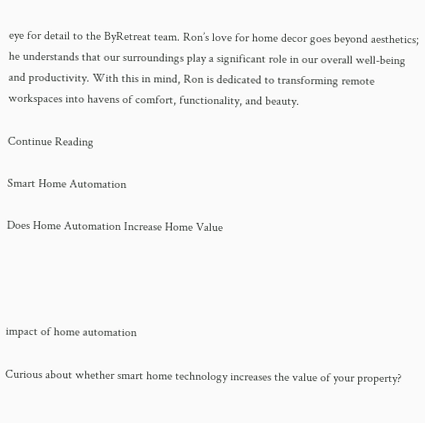eye for detail to the ByRetreat team. Ron’s love for home decor goes beyond aesthetics; he understands that our surroundings play a significant role in our overall well-being and productivity. With this in mind, Ron is dedicated to transforming remote workspaces into havens of comfort, functionality, and beauty.

Continue Reading

Smart Home Automation

Does Home Automation Increase Home Value




impact of home automation

Curious about whether smart home technology increases the value of your property?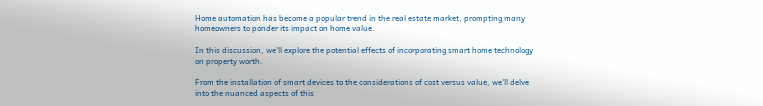Home automation has become a popular trend in the real estate market, prompting many homeowners to ponder its impact on home value.

In this discussion, we'll explore the potential effects of incorporating smart home technology on property worth.

From the installation of smart devices to the considerations of cost versus value, we'll delve into the nuanced aspects of this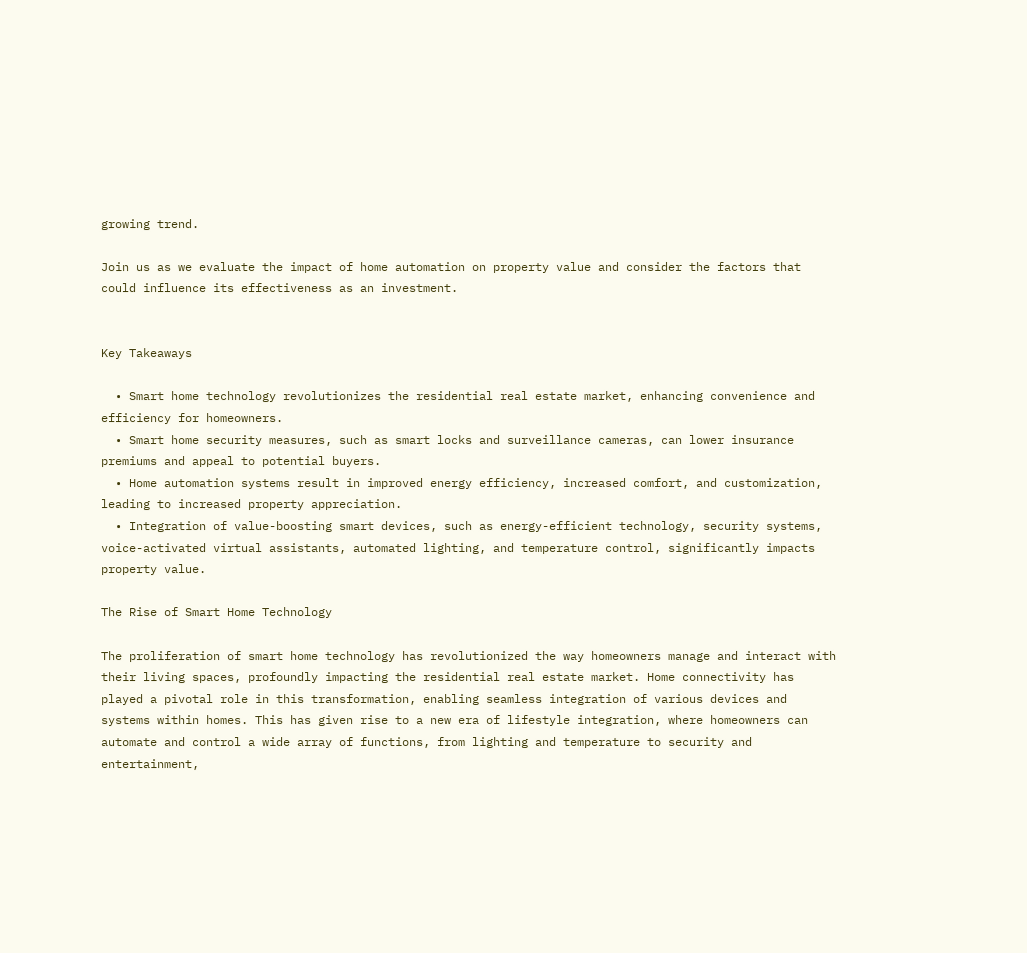growing trend.

Join us as we evaluate the impact of home automation on property value and consider the factors that could influence its effectiveness as an investment.


Key Takeaways

  • Smart home technology revolutionizes the residential real estate market, enhancing convenience and efficiency for homeowners.
  • Smart home security measures, such as smart locks and surveillance cameras, can lower insurance premiums and appeal to potential buyers.
  • Home automation systems result in improved energy efficiency, increased comfort, and customization, leading to increased property appreciation.
  • Integration of value-boosting smart devices, such as energy-efficient technology, security systems, voice-activated virtual assistants, automated lighting, and temperature control, significantly impacts property value.

The Rise of Smart Home Technology

The proliferation of smart home technology has revolutionized the way homeowners manage and interact with their living spaces, profoundly impacting the residential real estate market. Home connectivity has played a pivotal role in this transformation, enabling seamless integration of various devices and systems within homes. This has given rise to a new era of lifestyle integration, where homeowners can automate and control a wide array of functions, from lighting and temperature to security and entertainment,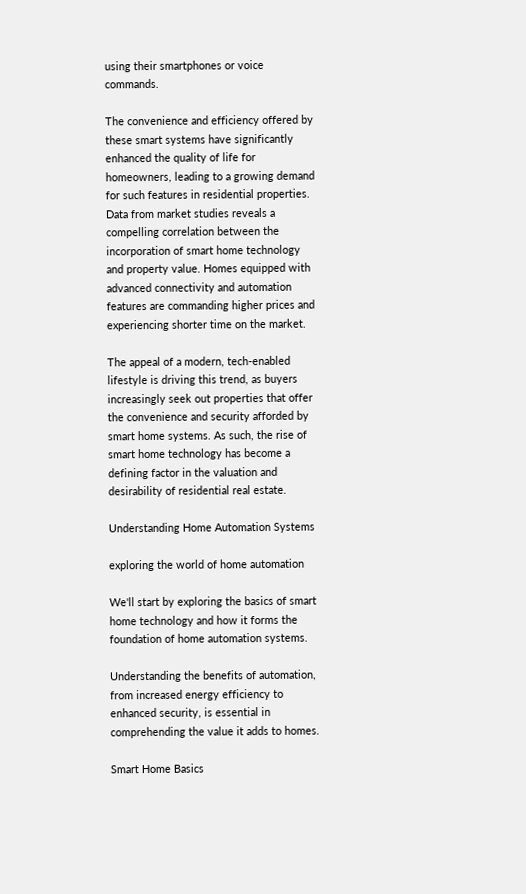using their smartphones or voice commands.

The convenience and efficiency offered by these smart systems have significantly enhanced the quality of life for homeowners, leading to a growing demand for such features in residential properties. Data from market studies reveals a compelling correlation between the incorporation of smart home technology and property value. Homes equipped with advanced connectivity and automation features are commanding higher prices and experiencing shorter time on the market.

The appeal of a modern, tech-enabled lifestyle is driving this trend, as buyers increasingly seek out properties that offer the convenience and security afforded by smart home systems. As such, the rise of smart home technology has become a defining factor in the valuation and desirability of residential real estate.

Understanding Home Automation Systems

exploring the world of home automation

We'll start by exploring the basics of smart home technology and how it forms the foundation of home automation systems.

Understanding the benefits of automation, from increased energy efficiency to enhanced security, is essential in comprehending the value it adds to homes.

Smart Home Basics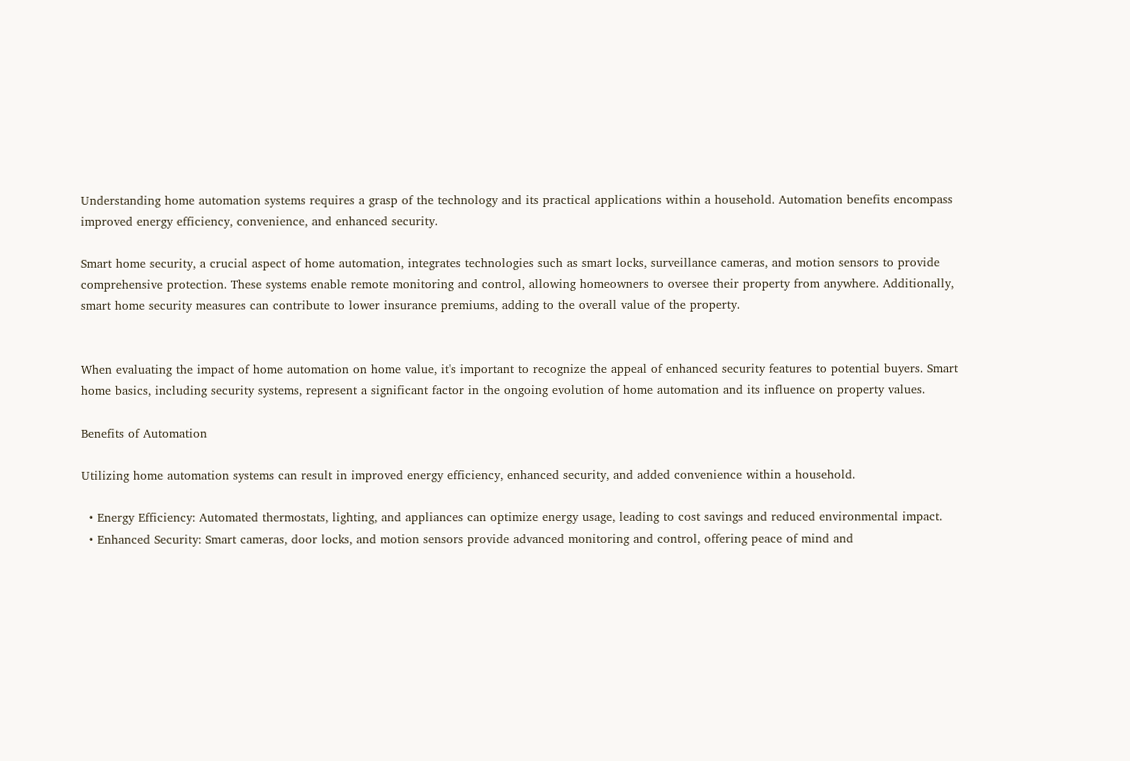Understanding home automation systems requires a grasp of the technology and its practical applications within a household. Automation benefits encompass improved energy efficiency, convenience, and enhanced security.

Smart home security, a crucial aspect of home automation, integrates technologies such as smart locks, surveillance cameras, and motion sensors to provide comprehensive protection. These systems enable remote monitoring and control, allowing homeowners to oversee their property from anywhere. Additionally, smart home security measures can contribute to lower insurance premiums, adding to the overall value of the property.


When evaluating the impact of home automation on home value, it's important to recognize the appeal of enhanced security features to potential buyers. Smart home basics, including security systems, represent a significant factor in the ongoing evolution of home automation and its influence on property values.

Benefits of Automation

Utilizing home automation systems can result in improved energy efficiency, enhanced security, and added convenience within a household.

  • Energy Efficiency: Automated thermostats, lighting, and appliances can optimize energy usage, leading to cost savings and reduced environmental impact.
  • Enhanced Security: Smart cameras, door locks, and motion sensors provide advanced monitoring and control, offering peace of mind and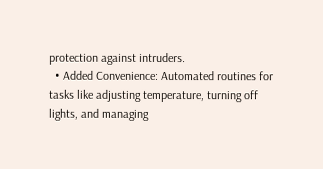protection against intruders.
  • Added Convenience: Automated routines for tasks like adjusting temperature, turning off lights, and managing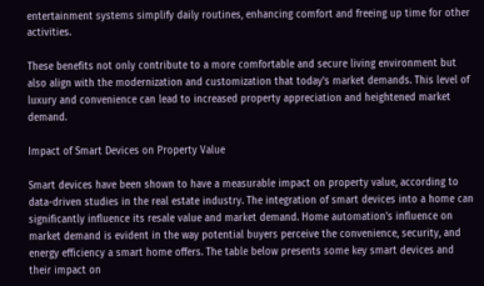entertainment systems simplify daily routines, enhancing comfort and freeing up time for other activities.

These benefits not only contribute to a more comfortable and secure living environment but also align with the modernization and customization that today's market demands. This level of luxury and convenience can lead to increased property appreciation and heightened market demand.

Impact of Smart Devices on Property Value

Smart devices have been shown to have a measurable impact on property value, according to data-driven studies in the real estate industry. The integration of smart devices into a home can significantly influence its resale value and market demand. Home automation's influence on market demand is evident in the way potential buyers perceive the convenience, security, and energy efficiency a smart home offers. The table below presents some key smart devices and their impact on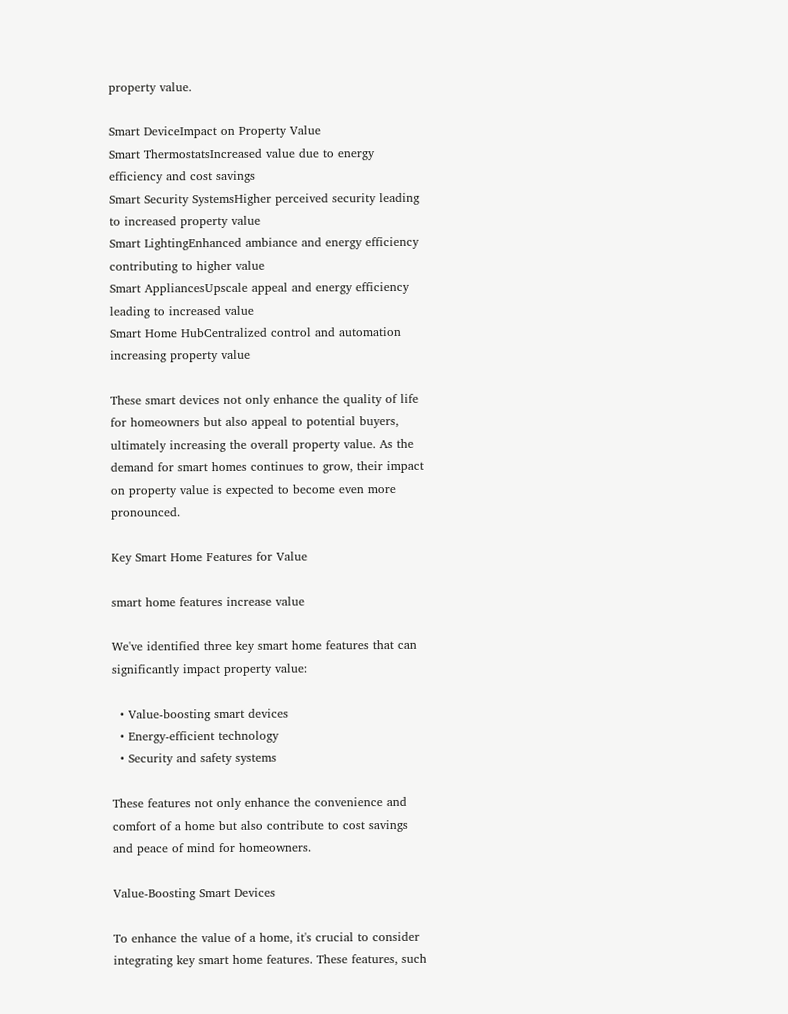property value.

Smart DeviceImpact on Property Value
Smart ThermostatsIncreased value due to energy efficiency and cost savings
Smart Security SystemsHigher perceived security leading to increased property value
Smart LightingEnhanced ambiance and energy efficiency contributing to higher value
Smart AppliancesUpscale appeal and energy efficiency leading to increased value
Smart Home HubCentralized control and automation increasing property value

These smart devices not only enhance the quality of life for homeowners but also appeal to potential buyers, ultimately increasing the overall property value. As the demand for smart homes continues to grow, their impact on property value is expected to become even more pronounced.

Key Smart Home Features for Value

smart home features increase value

We've identified three key smart home features that can significantly impact property value:

  • Value-boosting smart devices
  • Energy-efficient technology
  • Security and safety systems

These features not only enhance the convenience and comfort of a home but also contribute to cost savings and peace of mind for homeowners.

Value-Boosting Smart Devices

To enhance the value of a home, it's crucial to consider integrating key smart home features. These features, such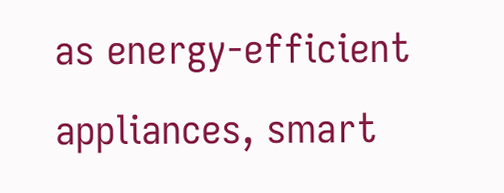as energy-efficient appliances, smart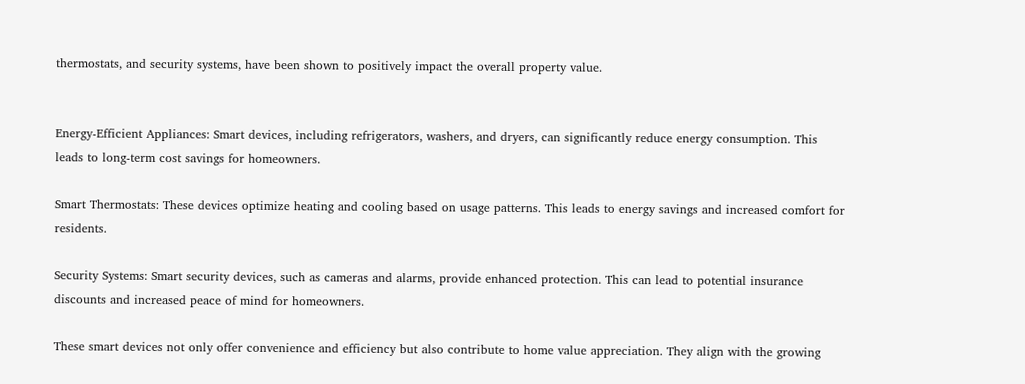thermostats, and security systems, have been shown to positively impact the overall property value.


Energy-Efficient Appliances: Smart devices, including refrigerators, washers, and dryers, can significantly reduce energy consumption. This leads to long-term cost savings for homeowners.

Smart Thermostats: These devices optimize heating and cooling based on usage patterns. This leads to energy savings and increased comfort for residents.

Security Systems: Smart security devices, such as cameras and alarms, provide enhanced protection. This can lead to potential insurance discounts and increased peace of mind for homeowners.

These smart devices not only offer convenience and efficiency but also contribute to home value appreciation. They align with the growing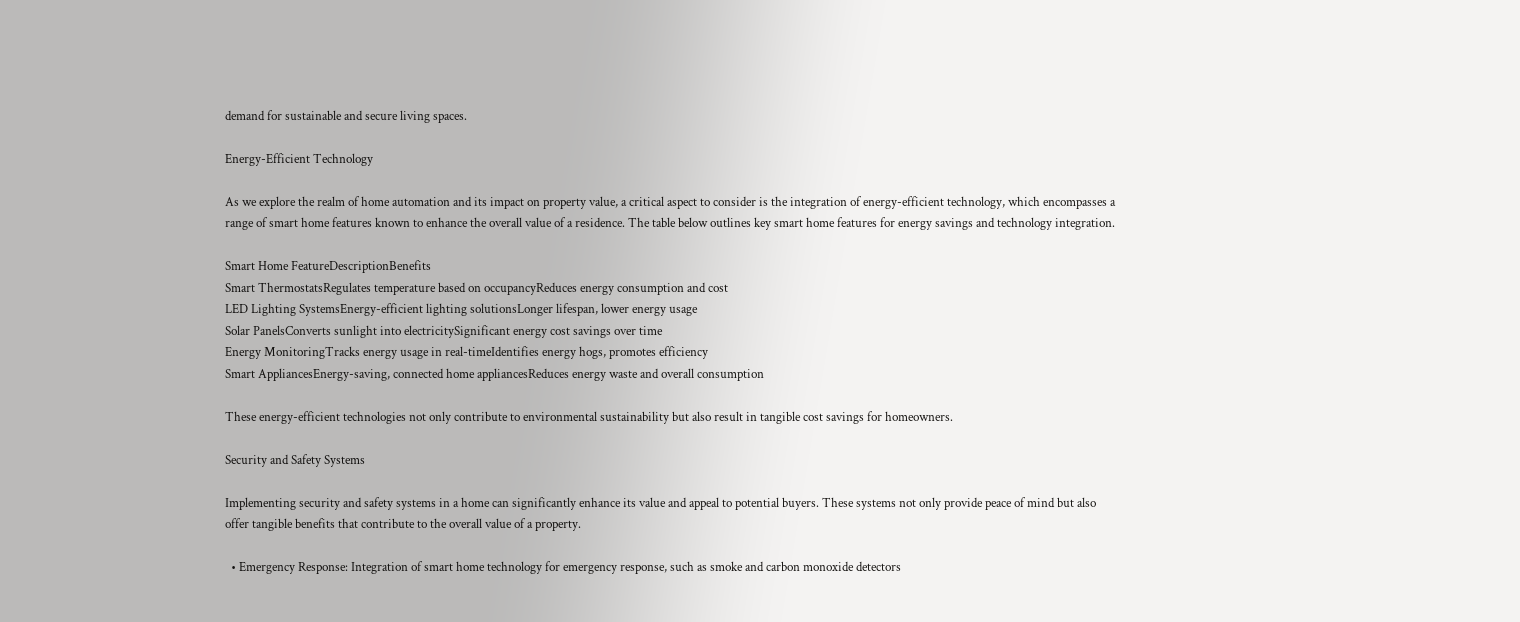demand for sustainable and secure living spaces.

Energy-Efficient Technology

As we explore the realm of home automation and its impact on property value, a critical aspect to consider is the integration of energy-efficient technology, which encompasses a range of smart home features known to enhance the overall value of a residence. The table below outlines key smart home features for energy savings and technology integration.

Smart Home FeatureDescriptionBenefits
Smart ThermostatsRegulates temperature based on occupancyReduces energy consumption and cost
LED Lighting SystemsEnergy-efficient lighting solutionsLonger lifespan, lower energy usage
Solar PanelsConverts sunlight into electricitySignificant energy cost savings over time
Energy MonitoringTracks energy usage in real-timeIdentifies energy hogs, promotes efficiency
Smart AppliancesEnergy-saving, connected home appliancesReduces energy waste and overall consumption

These energy-efficient technologies not only contribute to environmental sustainability but also result in tangible cost savings for homeowners.

Security and Safety Systems

Implementing security and safety systems in a home can significantly enhance its value and appeal to potential buyers. These systems not only provide peace of mind but also offer tangible benefits that contribute to the overall value of a property.

  • Emergency Response: Integration of smart home technology for emergency response, such as smoke and carbon monoxide detectors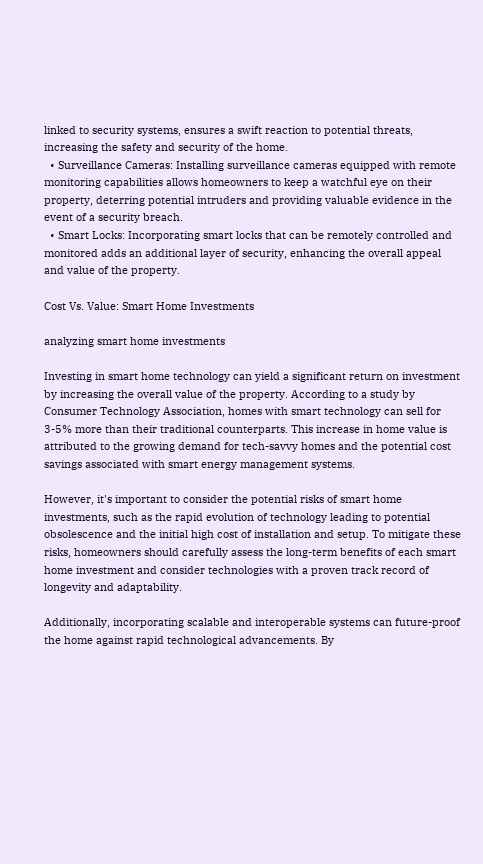linked to security systems, ensures a swift reaction to potential threats, increasing the safety and security of the home.
  • Surveillance Cameras: Installing surveillance cameras equipped with remote monitoring capabilities allows homeowners to keep a watchful eye on their property, deterring potential intruders and providing valuable evidence in the event of a security breach.
  • Smart Locks: Incorporating smart locks that can be remotely controlled and monitored adds an additional layer of security, enhancing the overall appeal and value of the property.

Cost Vs. Value: Smart Home Investments

analyzing smart home investments

Investing in smart home technology can yield a significant return on investment by increasing the overall value of the property. According to a study by Consumer Technology Association, homes with smart technology can sell for 3-5% more than their traditional counterparts. This increase in home value is attributed to the growing demand for tech-savvy homes and the potential cost savings associated with smart energy management systems.

However, it's important to consider the potential risks of smart home investments, such as the rapid evolution of technology leading to potential obsolescence and the initial high cost of installation and setup. To mitigate these risks, homeowners should carefully assess the long-term benefits of each smart home investment and consider technologies with a proven track record of longevity and adaptability.

Additionally, incorporating scalable and interoperable systems can future-proof the home against rapid technological advancements. By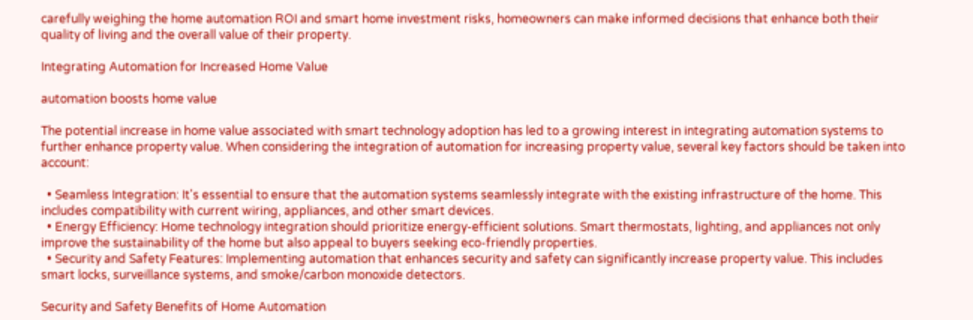carefully weighing the home automation ROI and smart home investment risks, homeowners can make informed decisions that enhance both their quality of living and the overall value of their property.

Integrating Automation for Increased Home Value

automation boosts home value

The potential increase in home value associated with smart technology adoption has led to a growing interest in integrating automation systems to further enhance property value. When considering the integration of automation for increasing property value, several key factors should be taken into account:

  • Seamless Integration: It's essential to ensure that the automation systems seamlessly integrate with the existing infrastructure of the home. This includes compatibility with current wiring, appliances, and other smart devices.
  • Energy Efficiency: Home technology integration should prioritize energy-efficient solutions. Smart thermostats, lighting, and appliances not only improve the sustainability of the home but also appeal to buyers seeking eco-friendly properties.
  • Security and Safety Features: Implementing automation that enhances security and safety can significantly increase property value. This includes smart locks, surveillance systems, and smoke/carbon monoxide detectors.

Security and Safety Benefits of Home Automation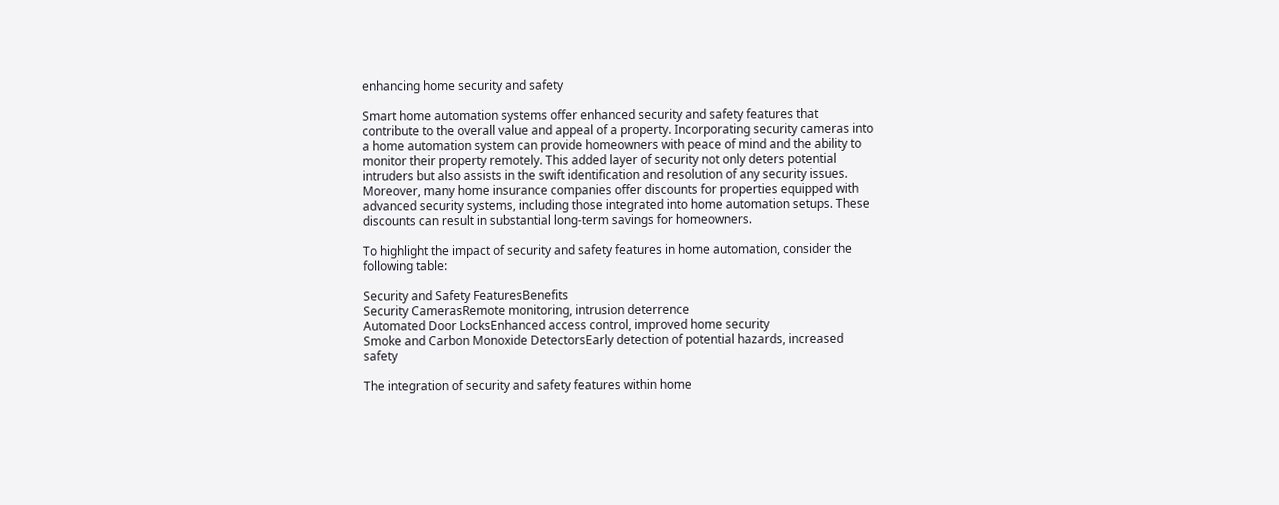enhancing home security and safety

Smart home automation systems offer enhanced security and safety features that contribute to the overall value and appeal of a property. Incorporating security cameras into a home automation system can provide homeowners with peace of mind and the ability to monitor their property remotely. This added layer of security not only deters potential intruders but also assists in the swift identification and resolution of any security issues. Moreover, many home insurance companies offer discounts for properties equipped with advanced security systems, including those integrated into home automation setups. These discounts can result in substantial long-term savings for homeowners.

To highlight the impact of security and safety features in home automation, consider the following table:

Security and Safety FeaturesBenefits
Security CamerasRemote monitoring, intrusion deterrence
Automated Door LocksEnhanced access control, improved home security
Smoke and Carbon Monoxide DetectorsEarly detection of potential hazards, increased safety

The integration of security and safety features within home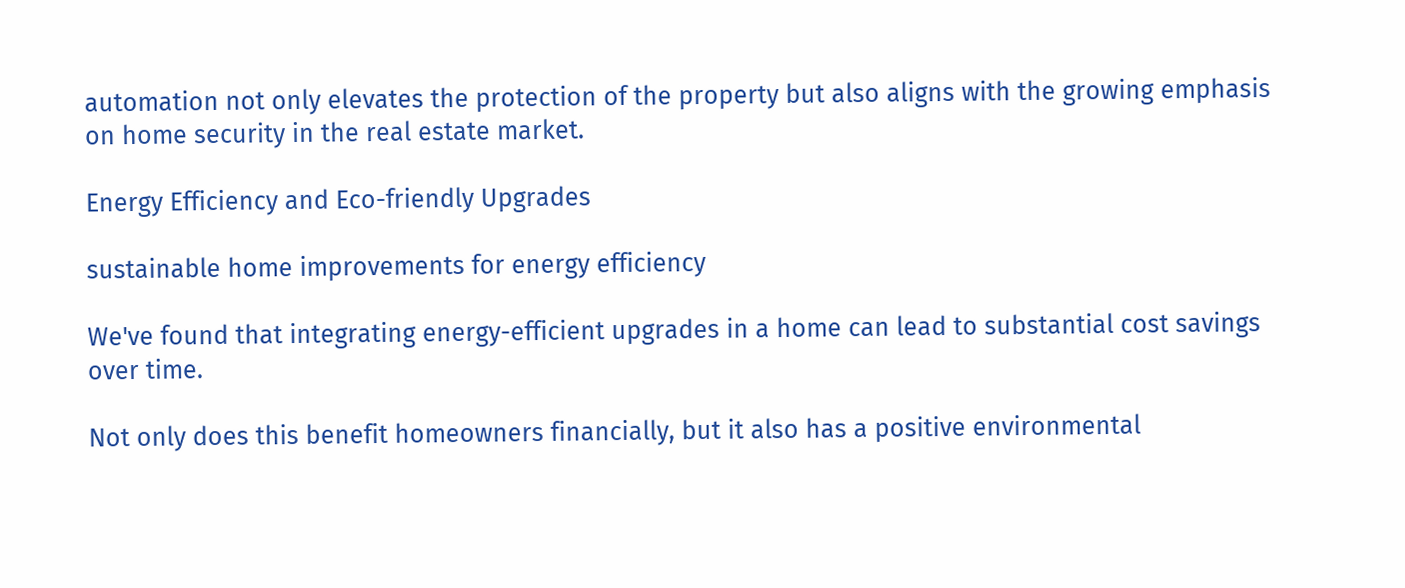automation not only elevates the protection of the property but also aligns with the growing emphasis on home security in the real estate market.

Energy Efficiency and Eco-friendly Upgrades

sustainable home improvements for energy efficiency

We've found that integrating energy-efficient upgrades in a home can lead to substantial cost savings over time.

Not only does this benefit homeowners financially, but it also has a positive environmental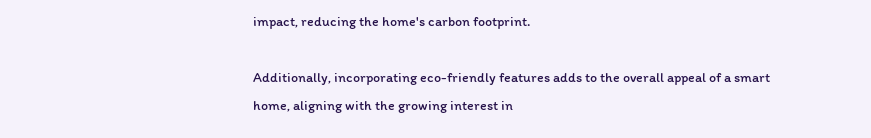impact, reducing the home's carbon footprint.

Additionally, incorporating eco-friendly features adds to the overall appeal of a smart home, aligning with the growing interest in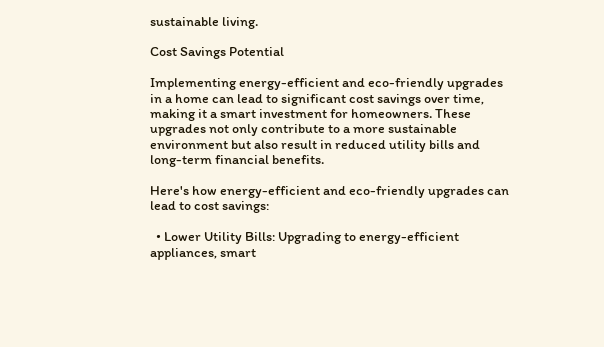sustainable living.

Cost Savings Potential

Implementing energy-efficient and eco-friendly upgrades in a home can lead to significant cost savings over time, making it a smart investment for homeowners. These upgrades not only contribute to a more sustainable environment but also result in reduced utility bills and long-term financial benefits.

Here's how energy-efficient and eco-friendly upgrades can lead to cost savings:

  • Lower Utility Bills: Upgrading to energy-efficient appliances, smart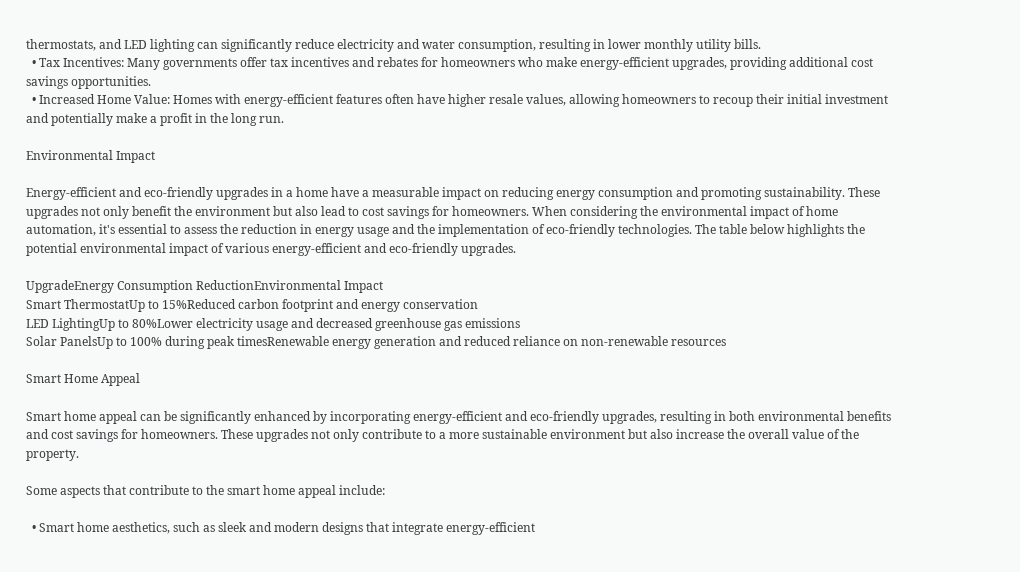thermostats, and LED lighting can significantly reduce electricity and water consumption, resulting in lower monthly utility bills.
  • Tax Incentives: Many governments offer tax incentives and rebates for homeowners who make energy-efficient upgrades, providing additional cost savings opportunities.
  • Increased Home Value: Homes with energy-efficient features often have higher resale values, allowing homeowners to recoup their initial investment and potentially make a profit in the long run.

Environmental Impact

Energy-efficient and eco-friendly upgrades in a home have a measurable impact on reducing energy consumption and promoting sustainability. These upgrades not only benefit the environment but also lead to cost savings for homeowners. When considering the environmental impact of home automation, it's essential to assess the reduction in energy usage and the implementation of eco-friendly technologies. The table below highlights the potential environmental impact of various energy-efficient and eco-friendly upgrades.

UpgradeEnergy Consumption ReductionEnvironmental Impact
Smart ThermostatUp to 15%Reduced carbon footprint and energy conservation
LED LightingUp to 80%Lower electricity usage and decreased greenhouse gas emissions
Solar PanelsUp to 100% during peak timesRenewable energy generation and reduced reliance on non-renewable resources

Smart Home Appeal

Smart home appeal can be significantly enhanced by incorporating energy-efficient and eco-friendly upgrades, resulting in both environmental benefits and cost savings for homeowners. These upgrades not only contribute to a more sustainable environment but also increase the overall value of the property.

Some aspects that contribute to the smart home appeal include:

  • Smart home aesthetics, such as sleek and modern designs that integrate energy-efficient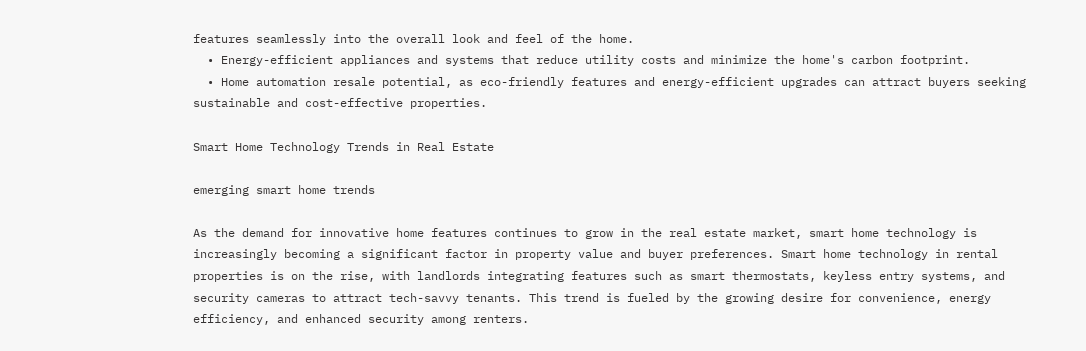features seamlessly into the overall look and feel of the home.
  • Energy-efficient appliances and systems that reduce utility costs and minimize the home's carbon footprint.
  • Home automation resale potential, as eco-friendly features and energy-efficient upgrades can attract buyers seeking sustainable and cost-effective properties.

Smart Home Technology Trends in Real Estate

emerging smart home trends

As the demand for innovative home features continues to grow in the real estate market, smart home technology is increasingly becoming a significant factor in property value and buyer preferences. Smart home technology in rental properties is on the rise, with landlords integrating features such as smart thermostats, keyless entry systems, and security cameras to attract tech-savvy tenants. This trend is fueled by the growing desire for convenience, energy efficiency, and enhanced security among renters.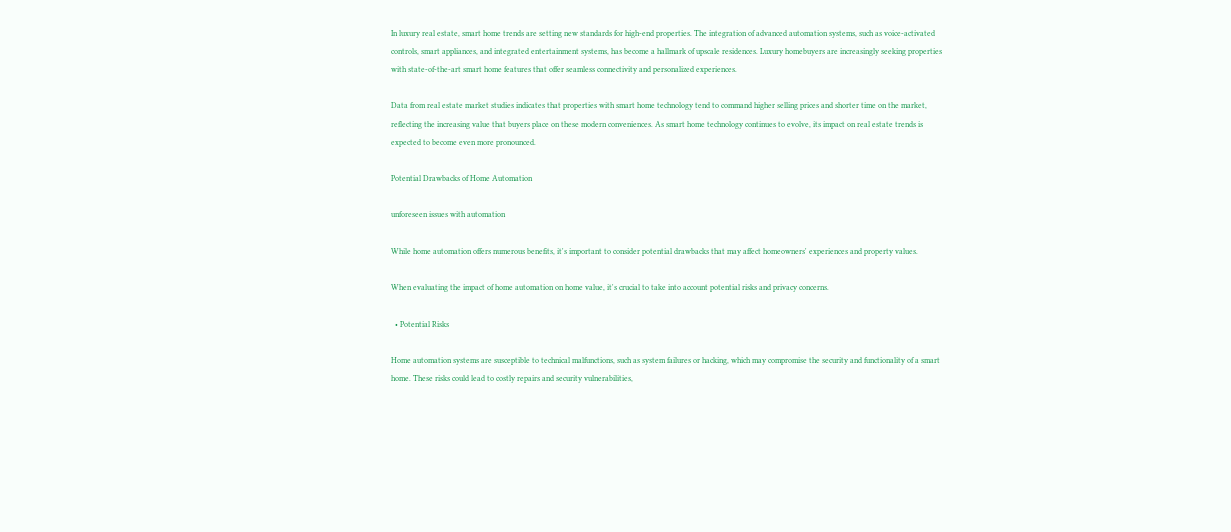In luxury real estate, smart home trends are setting new standards for high-end properties. The integration of advanced automation systems, such as voice-activated controls, smart appliances, and integrated entertainment systems, has become a hallmark of upscale residences. Luxury homebuyers are increasingly seeking properties with state-of-the-art smart home features that offer seamless connectivity and personalized experiences.

Data from real estate market studies indicates that properties with smart home technology tend to command higher selling prices and shorter time on the market, reflecting the increasing value that buyers place on these modern conveniences. As smart home technology continues to evolve, its impact on real estate trends is expected to become even more pronounced.

Potential Drawbacks of Home Automation

unforeseen issues with automation

While home automation offers numerous benefits, it's important to consider potential drawbacks that may affect homeowners' experiences and property values.

When evaluating the impact of home automation on home value, it's crucial to take into account potential risks and privacy concerns.

  • Potential Risks

Home automation systems are susceptible to technical malfunctions, such as system failures or hacking, which may compromise the security and functionality of a smart home. These risks could lead to costly repairs and security vulnerabilities,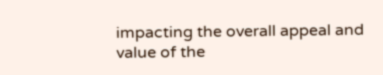impacting the overall appeal and value of the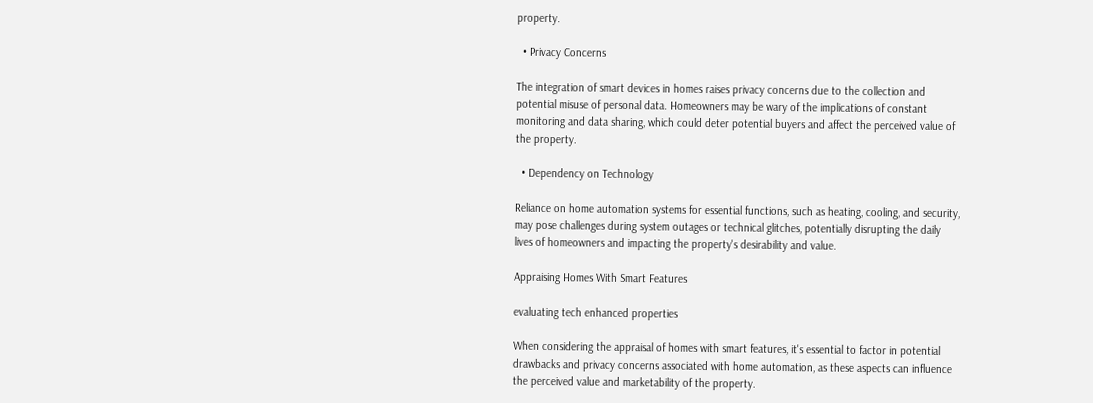property.

  • Privacy Concerns

The integration of smart devices in homes raises privacy concerns due to the collection and potential misuse of personal data. Homeowners may be wary of the implications of constant monitoring and data sharing, which could deter potential buyers and affect the perceived value of the property.

  • Dependency on Technology

Reliance on home automation systems for essential functions, such as heating, cooling, and security, may pose challenges during system outages or technical glitches, potentially disrupting the daily lives of homeowners and impacting the property's desirability and value.

Appraising Homes With Smart Features

evaluating tech enhanced properties

When considering the appraisal of homes with smart features, it's essential to factor in potential drawbacks and privacy concerns associated with home automation, as these aspects can influence the perceived value and marketability of the property.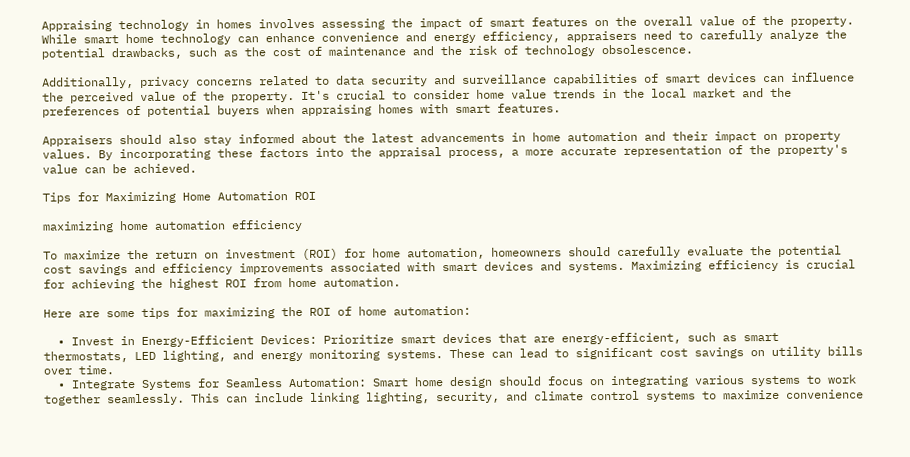Appraising technology in homes involves assessing the impact of smart features on the overall value of the property. While smart home technology can enhance convenience and energy efficiency, appraisers need to carefully analyze the potential drawbacks, such as the cost of maintenance and the risk of technology obsolescence.

Additionally, privacy concerns related to data security and surveillance capabilities of smart devices can influence the perceived value of the property. It's crucial to consider home value trends in the local market and the preferences of potential buyers when appraising homes with smart features.

Appraisers should also stay informed about the latest advancements in home automation and their impact on property values. By incorporating these factors into the appraisal process, a more accurate representation of the property's value can be achieved.

Tips for Maximizing Home Automation ROI

maximizing home automation efficiency

To maximize the return on investment (ROI) for home automation, homeowners should carefully evaluate the potential cost savings and efficiency improvements associated with smart devices and systems. Maximizing efficiency is crucial for achieving the highest ROI from home automation.

Here are some tips for maximizing the ROI of home automation:

  • Invest in Energy-Efficient Devices: Prioritize smart devices that are energy-efficient, such as smart thermostats, LED lighting, and energy monitoring systems. These can lead to significant cost savings on utility bills over time.
  • Integrate Systems for Seamless Automation: Smart home design should focus on integrating various systems to work together seamlessly. This can include linking lighting, security, and climate control systems to maximize convenience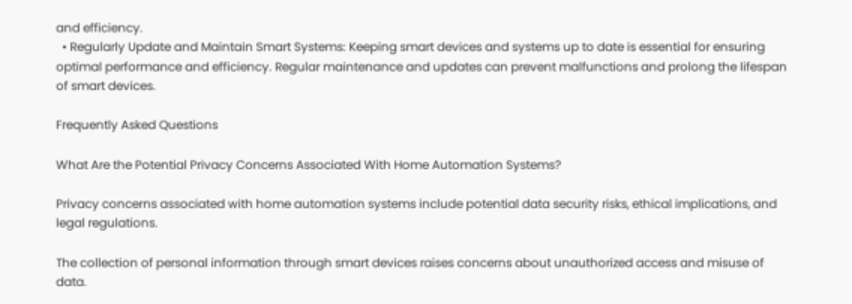and efficiency.
  • Regularly Update and Maintain Smart Systems: Keeping smart devices and systems up to date is essential for ensuring optimal performance and efficiency. Regular maintenance and updates can prevent malfunctions and prolong the lifespan of smart devices.

Frequently Asked Questions

What Are the Potential Privacy Concerns Associated With Home Automation Systems?

Privacy concerns associated with home automation systems include potential data security risks, ethical implications, and legal regulations.

The collection of personal information through smart devices raises concerns about unauthorized access and misuse of data.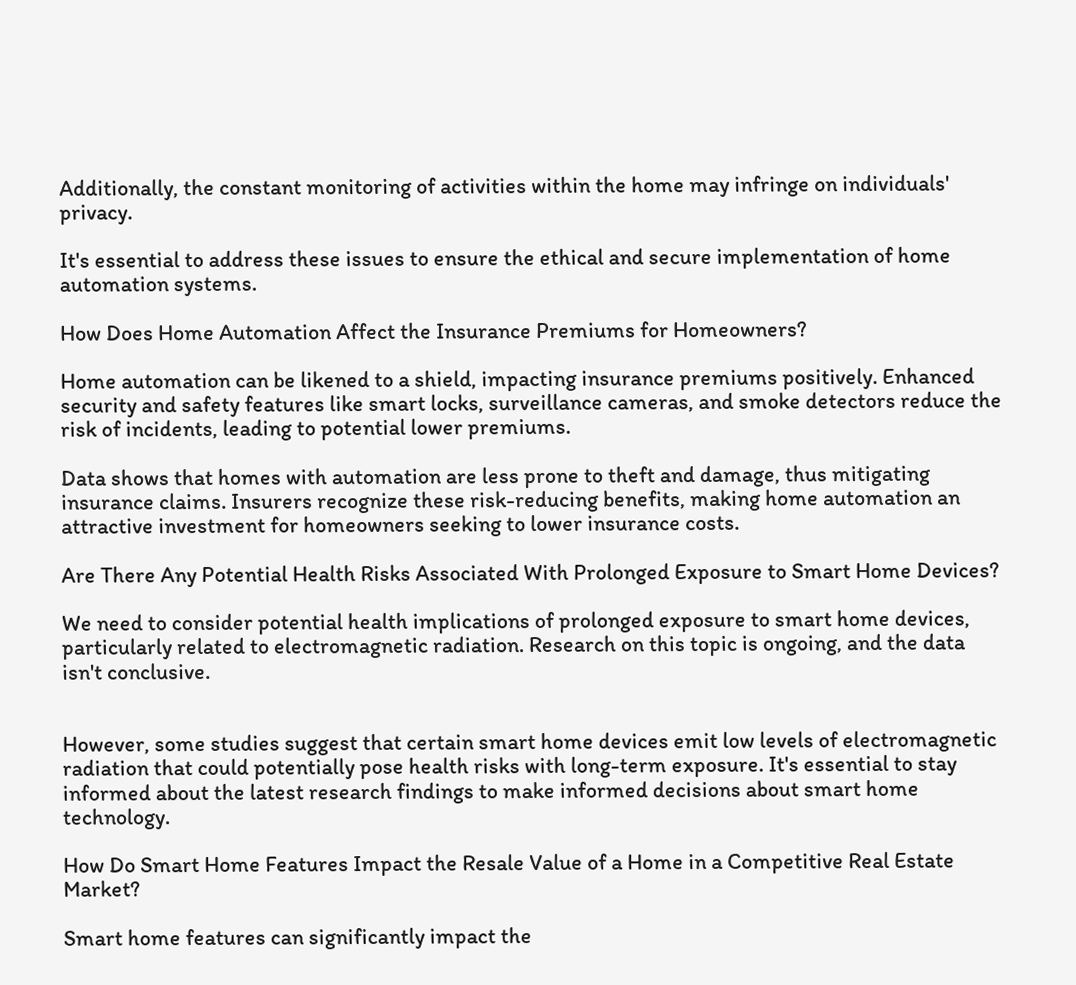Additionally, the constant monitoring of activities within the home may infringe on individuals' privacy.

It's essential to address these issues to ensure the ethical and secure implementation of home automation systems.

How Does Home Automation Affect the Insurance Premiums for Homeowners?

Home automation can be likened to a shield, impacting insurance premiums positively. Enhanced security and safety features like smart locks, surveillance cameras, and smoke detectors reduce the risk of incidents, leading to potential lower premiums.

Data shows that homes with automation are less prone to theft and damage, thus mitigating insurance claims. Insurers recognize these risk-reducing benefits, making home automation an attractive investment for homeowners seeking to lower insurance costs.

Are There Any Potential Health Risks Associated With Prolonged Exposure to Smart Home Devices?

We need to consider potential health implications of prolonged exposure to smart home devices, particularly related to electromagnetic radiation. Research on this topic is ongoing, and the data isn't conclusive.


However, some studies suggest that certain smart home devices emit low levels of electromagnetic radiation that could potentially pose health risks with long-term exposure. It's essential to stay informed about the latest research findings to make informed decisions about smart home technology.

How Do Smart Home Features Impact the Resale Value of a Home in a Competitive Real Estate Market?

Smart home features can significantly impact the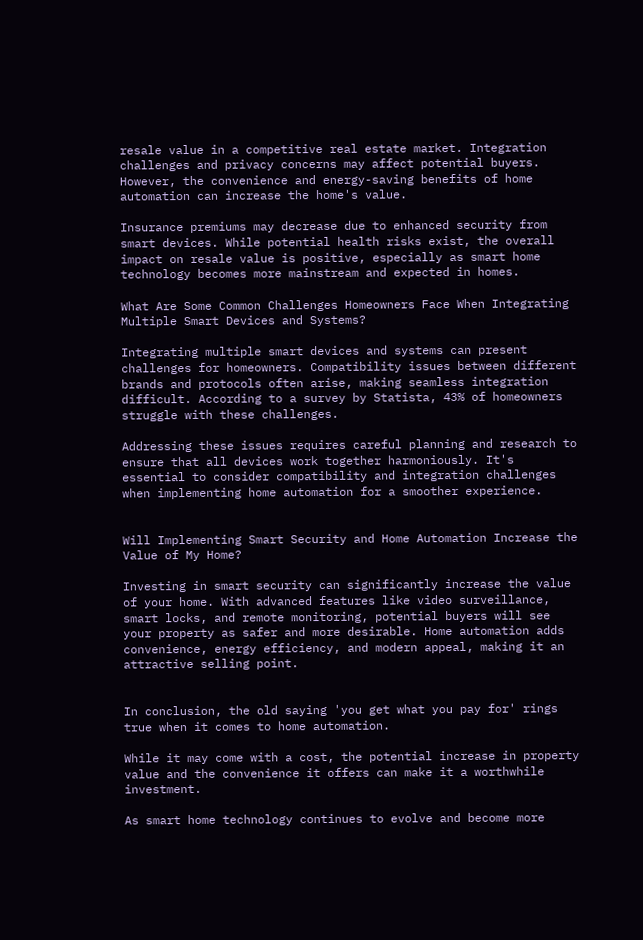resale value in a competitive real estate market. Integration challenges and privacy concerns may affect potential buyers. However, the convenience and energy-saving benefits of home automation can increase the home's value.

Insurance premiums may decrease due to enhanced security from smart devices. While potential health risks exist, the overall impact on resale value is positive, especially as smart home technology becomes more mainstream and expected in homes.

What Are Some Common Challenges Homeowners Face When Integrating Multiple Smart Devices and Systems?

Integrating multiple smart devices and systems can present challenges for homeowners. Compatibility issues between different brands and protocols often arise, making seamless integration difficult. According to a survey by Statista, 43% of homeowners struggle with these challenges.

Addressing these issues requires careful planning and research to ensure that all devices work together harmoniously. It's essential to consider compatibility and integration challenges when implementing home automation for a smoother experience.


Will Implementing Smart Security and Home Automation Increase the Value of My Home?

Investing in smart security can significantly increase the value of your home. With advanced features like video surveillance, smart locks, and remote monitoring, potential buyers will see your property as safer and more desirable. Home automation adds convenience, energy efficiency, and modern appeal, making it an attractive selling point.


In conclusion, the old saying 'you get what you pay for' rings true when it comes to home automation.

While it may come with a cost, the potential increase in property value and the convenience it offers can make it a worthwhile investment.

As smart home technology continues to evolve and become more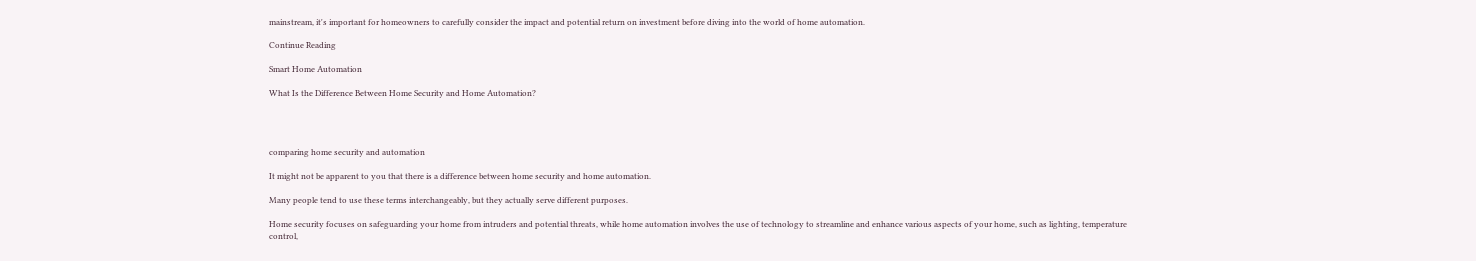mainstream, it's important for homeowners to carefully consider the impact and potential return on investment before diving into the world of home automation.

Continue Reading

Smart Home Automation

What Is the Difference Between Home Security and Home Automation?




comparing home security and automation

It might not be apparent to you that there is a difference between home security and home automation.

Many people tend to use these terms interchangeably, but they actually serve different purposes.

Home security focuses on safeguarding your home from intruders and potential threats, while home automation involves the use of technology to streamline and enhance various aspects of your home, such as lighting, temperature control,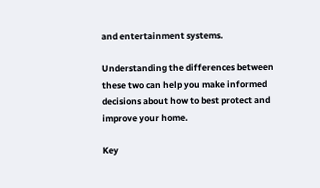and entertainment systems.

Understanding the differences between these two can help you make informed decisions about how to best protect and improve your home.

Key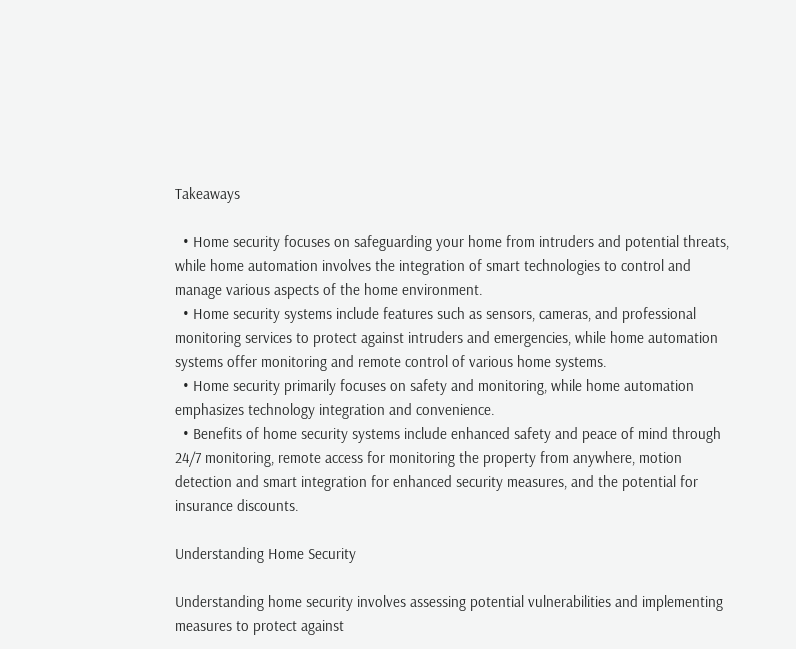Takeaways

  • Home security focuses on safeguarding your home from intruders and potential threats, while home automation involves the integration of smart technologies to control and manage various aspects of the home environment.
  • Home security systems include features such as sensors, cameras, and professional monitoring services to protect against intruders and emergencies, while home automation systems offer monitoring and remote control of various home systems.
  • Home security primarily focuses on safety and monitoring, while home automation emphasizes technology integration and convenience.
  • Benefits of home security systems include enhanced safety and peace of mind through 24/7 monitoring, remote access for monitoring the property from anywhere, motion detection and smart integration for enhanced security measures, and the potential for insurance discounts.

Understanding Home Security

Understanding home security involves assessing potential vulnerabilities and implementing measures to protect against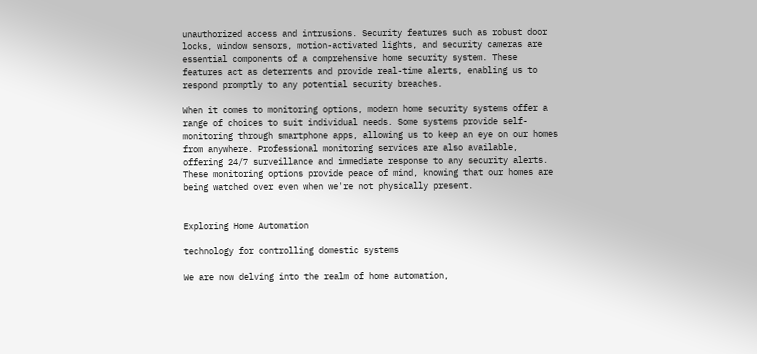unauthorized access and intrusions. Security features such as robust door locks, window sensors, motion-activated lights, and security cameras are essential components of a comprehensive home security system. These features act as deterrents and provide real-time alerts, enabling us to respond promptly to any potential security breaches.

When it comes to monitoring options, modern home security systems offer a range of choices to suit individual needs. Some systems provide self-monitoring through smartphone apps, allowing us to keep an eye on our homes from anywhere. Professional monitoring services are also available, offering 24/7 surveillance and immediate response to any security alerts. These monitoring options provide peace of mind, knowing that our homes are being watched over even when we're not physically present.


Exploring Home Automation

technology for controlling domestic systems

We are now delving into the realm of home automation,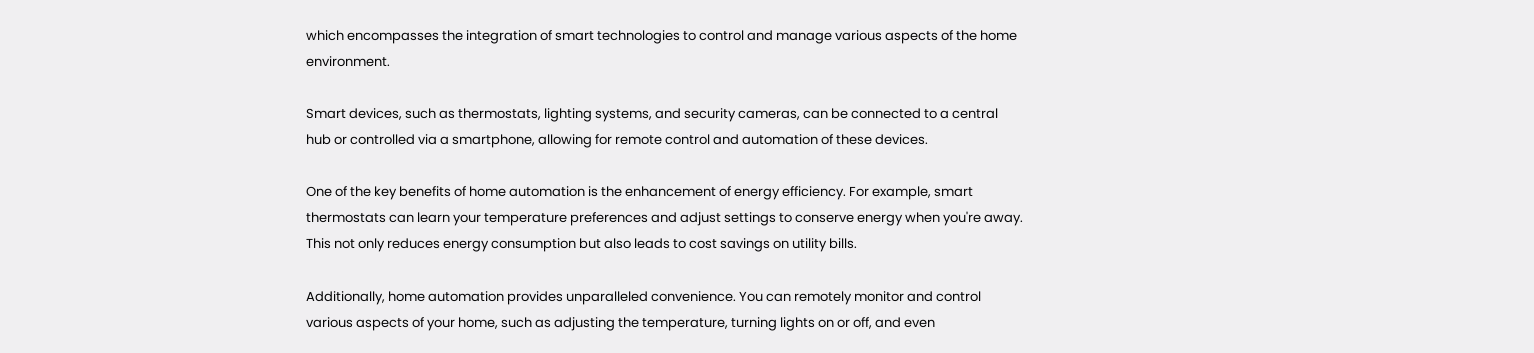which encompasses the integration of smart technologies to control and manage various aspects of the home environment.

Smart devices, such as thermostats, lighting systems, and security cameras, can be connected to a central hub or controlled via a smartphone, allowing for remote control and automation of these devices.

One of the key benefits of home automation is the enhancement of energy efficiency. For example, smart thermostats can learn your temperature preferences and adjust settings to conserve energy when you're away. This not only reduces energy consumption but also leads to cost savings on utility bills.

Additionally, home automation provides unparalleled convenience. You can remotely monitor and control various aspects of your home, such as adjusting the temperature, turning lights on or off, and even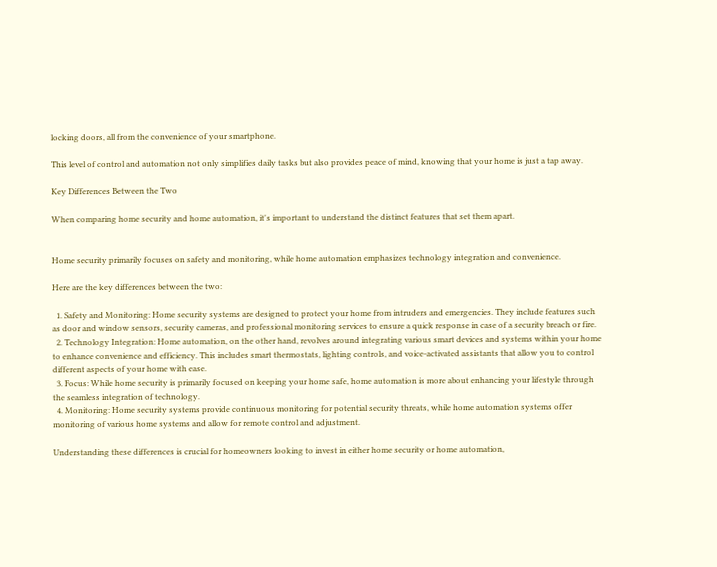locking doors, all from the convenience of your smartphone.

This level of control and automation not only simplifies daily tasks but also provides peace of mind, knowing that your home is just a tap away.

Key Differences Between the Two

When comparing home security and home automation, it's important to understand the distinct features that set them apart.


Home security primarily focuses on safety and monitoring, while home automation emphasizes technology integration and convenience.

Here are the key differences between the two:

  1. Safety and Monitoring: Home security systems are designed to protect your home from intruders and emergencies. They include features such as door and window sensors, security cameras, and professional monitoring services to ensure a quick response in case of a security breach or fire.
  2. Technology Integration: Home automation, on the other hand, revolves around integrating various smart devices and systems within your home to enhance convenience and efficiency. This includes smart thermostats, lighting controls, and voice-activated assistants that allow you to control different aspects of your home with ease.
  3. Focus: While home security is primarily focused on keeping your home safe, home automation is more about enhancing your lifestyle through the seamless integration of technology.
  4. Monitoring: Home security systems provide continuous monitoring for potential security threats, while home automation systems offer monitoring of various home systems and allow for remote control and adjustment.

Understanding these differences is crucial for homeowners looking to invest in either home security or home automation,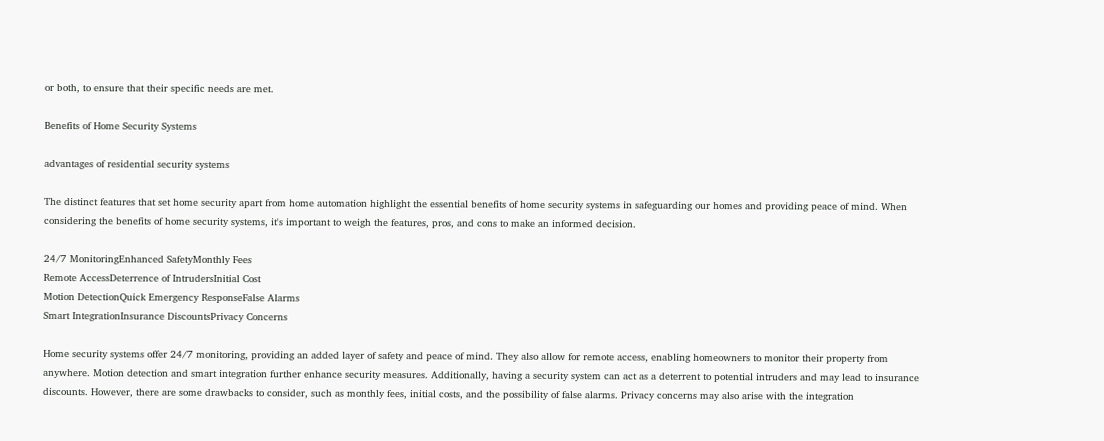or both, to ensure that their specific needs are met.

Benefits of Home Security Systems

advantages of residential security systems

The distinct features that set home security apart from home automation highlight the essential benefits of home security systems in safeguarding our homes and providing peace of mind. When considering the benefits of home security systems, it's important to weigh the features, pros, and cons to make an informed decision.

24/7 MonitoringEnhanced SafetyMonthly Fees
Remote AccessDeterrence of IntrudersInitial Cost
Motion DetectionQuick Emergency ResponseFalse Alarms
Smart IntegrationInsurance DiscountsPrivacy Concerns

Home security systems offer 24/7 monitoring, providing an added layer of safety and peace of mind. They also allow for remote access, enabling homeowners to monitor their property from anywhere. Motion detection and smart integration further enhance security measures. Additionally, having a security system can act as a deterrent to potential intruders and may lead to insurance discounts. However, there are some drawbacks to consider, such as monthly fees, initial costs, and the possibility of false alarms. Privacy concerns may also arise with the integration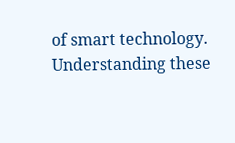of smart technology. Understanding these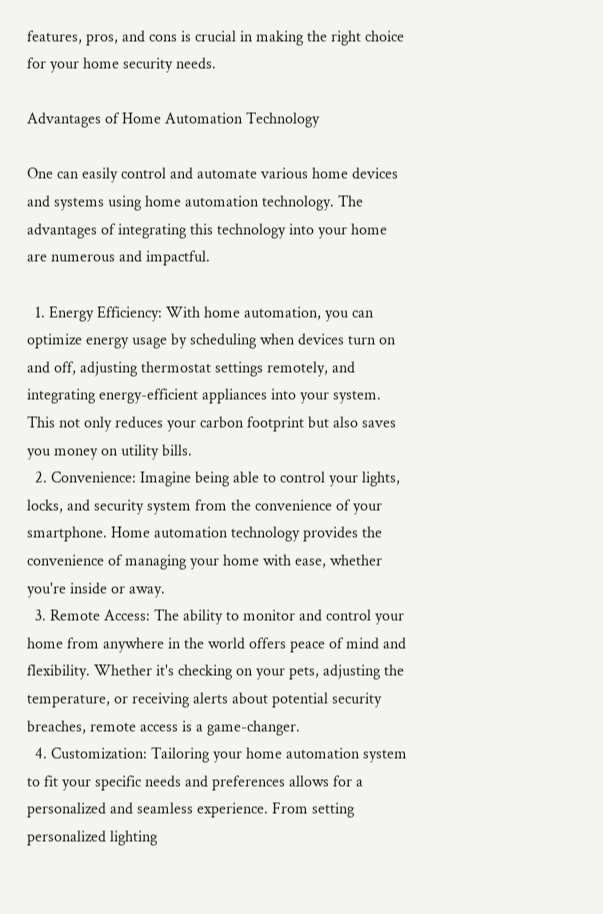features, pros, and cons is crucial in making the right choice for your home security needs.

Advantages of Home Automation Technology

One can easily control and automate various home devices and systems using home automation technology. The advantages of integrating this technology into your home are numerous and impactful.

  1. Energy Efficiency: With home automation, you can optimize energy usage by scheduling when devices turn on and off, adjusting thermostat settings remotely, and integrating energy-efficient appliances into your system. This not only reduces your carbon footprint but also saves you money on utility bills.
  2. Convenience: Imagine being able to control your lights, locks, and security system from the convenience of your smartphone. Home automation technology provides the convenience of managing your home with ease, whether you're inside or away.
  3. Remote Access: The ability to monitor and control your home from anywhere in the world offers peace of mind and flexibility. Whether it's checking on your pets, adjusting the temperature, or receiving alerts about potential security breaches, remote access is a game-changer.
  4. Customization: Tailoring your home automation system to fit your specific needs and preferences allows for a personalized and seamless experience. From setting personalized lighting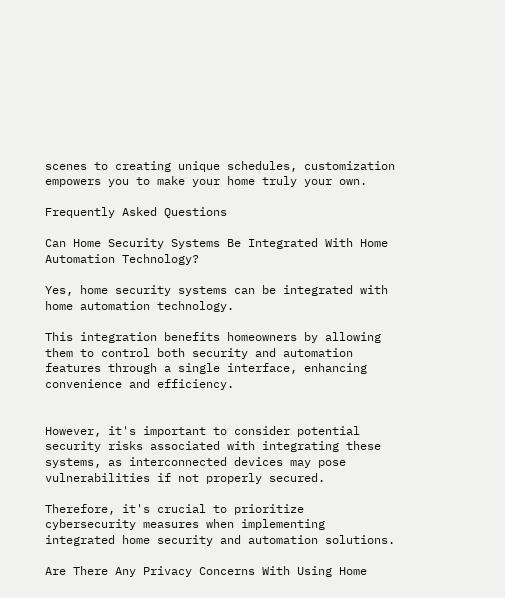scenes to creating unique schedules, customization empowers you to make your home truly your own.

Frequently Asked Questions

Can Home Security Systems Be Integrated With Home Automation Technology?

Yes, home security systems can be integrated with home automation technology.

This integration benefits homeowners by allowing them to control both security and automation features through a single interface, enhancing convenience and efficiency.


However, it's important to consider potential security risks associated with integrating these systems, as interconnected devices may pose vulnerabilities if not properly secured.

Therefore, it's crucial to prioritize cybersecurity measures when implementing integrated home security and automation solutions.

Are There Any Privacy Concerns With Using Home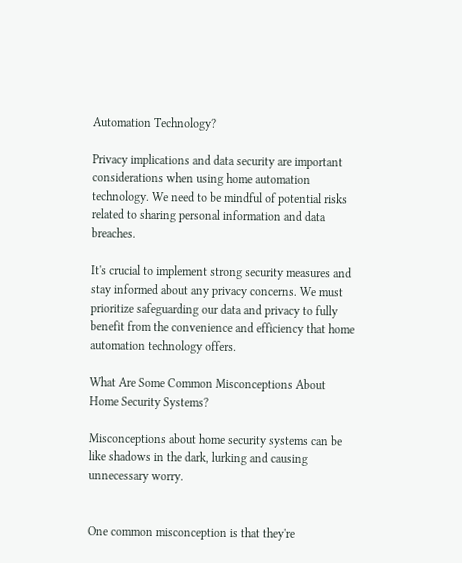Automation Technology?

Privacy implications and data security are important considerations when using home automation technology. We need to be mindful of potential risks related to sharing personal information and data breaches.

It's crucial to implement strong security measures and stay informed about any privacy concerns. We must prioritize safeguarding our data and privacy to fully benefit from the convenience and efficiency that home automation technology offers.

What Are Some Common Misconceptions About Home Security Systems?

Misconceptions about home security systems can be like shadows in the dark, lurking and causing unnecessary worry.


One common misconception is that they're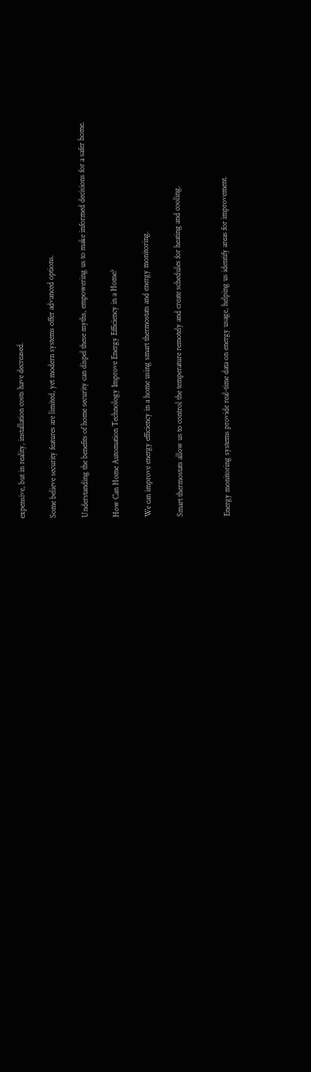expensive, but in reality, installation costs have decreased.

Some believe security features are limited, yet modern systems offer advanced options.

Understanding the benefits of home security can dispel these myths, empowering us to make informed decisions for a safer home.

How Can Home Automation Technology Improve Energy Efficiency in a Home?

We can improve energy efficiency in a home using smart thermostats and energy monitoring.

Smart thermostats allow us to control the temperature remotely and create schedules for heating and cooling.


Energy monitoring systems provide real-time data on energy usage, helping us identify areas for improvement.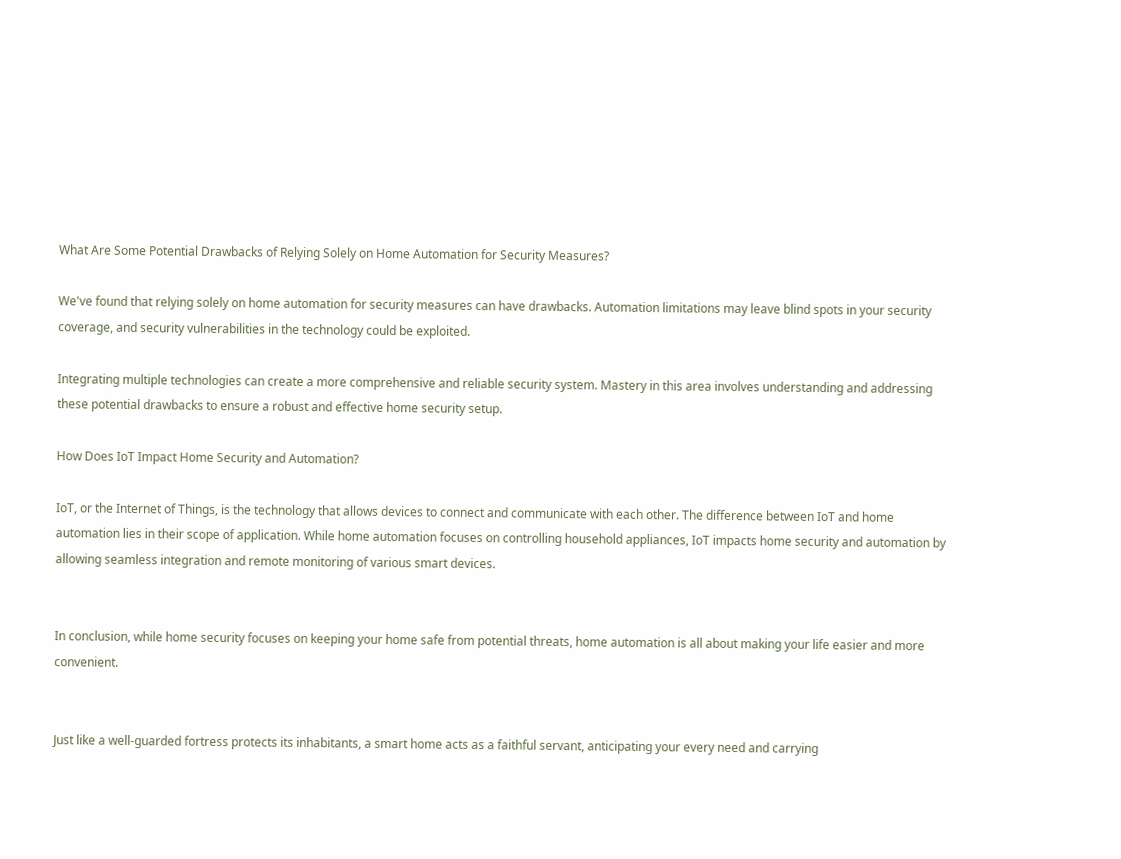What Are Some Potential Drawbacks of Relying Solely on Home Automation for Security Measures?

We've found that relying solely on home automation for security measures can have drawbacks. Automation limitations may leave blind spots in your security coverage, and security vulnerabilities in the technology could be exploited.

Integrating multiple technologies can create a more comprehensive and reliable security system. Mastery in this area involves understanding and addressing these potential drawbacks to ensure a robust and effective home security setup.

How Does IoT Impact Home Security and Automation?

IoT, or the Internet of Things, is the technology that allows devices to connect and communicate with each other. The difference between IoT and home automation lies in their scope of application. While home automation focuses on controlling household appliances, IoT impacts home security and automation by allowing seamless integration and remote monitoring of various smart devices.


In conclusion, while home security focuses on keeping your home safe from potential threats, home automation is all about making your life easier and more convenient.


Just like a well-guarded fortress protects its inhabitants, a smart home acts as a faithful servant, anticipating your every need and carrying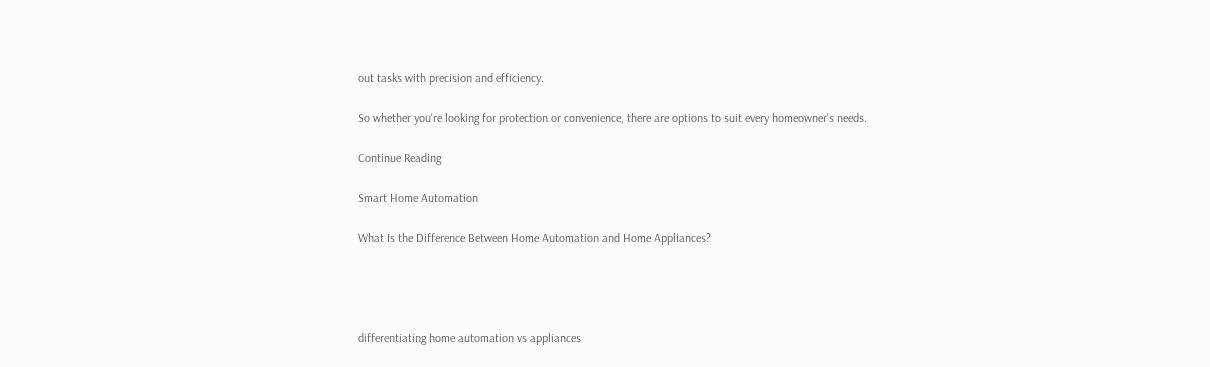out tasks with precision and efficiency.

So whether you're looking for protection or convenience, there are options to suit every homeowner's needs.

Continue Reading

Smart Home Automation

What Is the Difference Between Home Automation and Home Appliances?




differentiating home automation vs appliances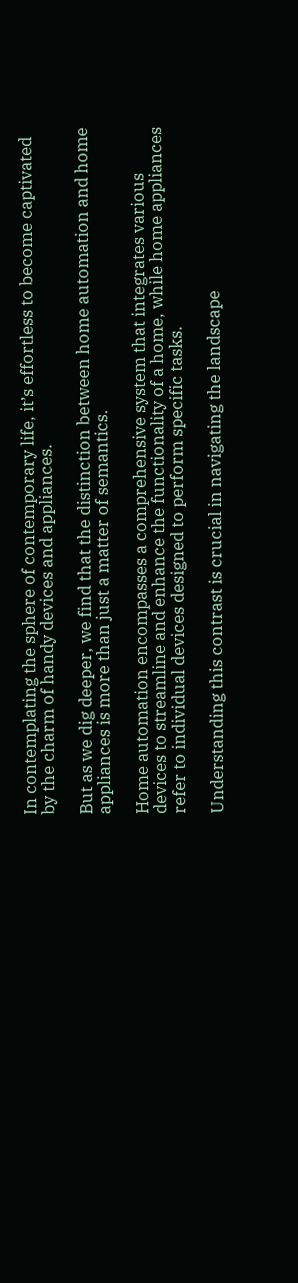In contemplating the sphere of contemporary life, it’s effortless to become captivated by the charm of handy devices and appliances.

But as we dig deeper, we find that the distinction between home automation and home appliances is more than just a matter of semantics.

Home automation encompasses a comprehensive system that integrates various devices to streamline and enhance the functionality of a home, while home appliances refer to individual devices designed to perform specific tasks.

Understanding this contrast is crucial in navigating the landscape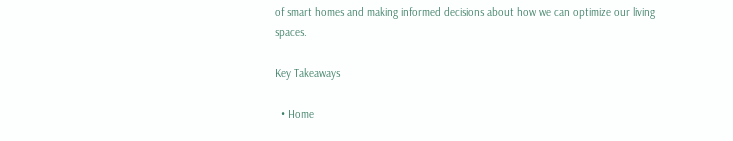of smart homes and making informed decisions about how we can optimize our living spaces.

Key Takeaways

  • Home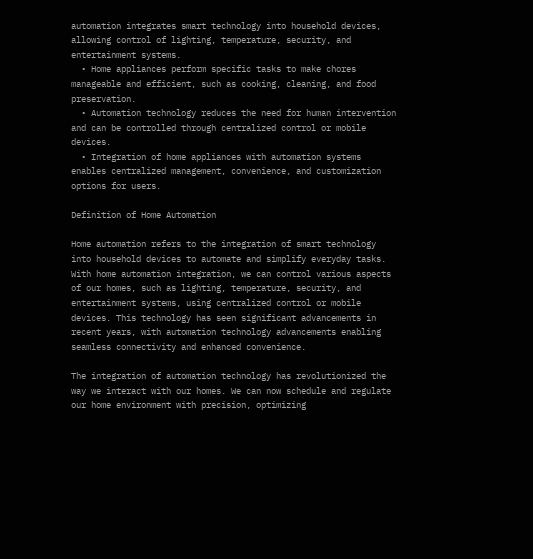automation integrates smart technology into household devices, allowing control of lighting, temperature, security, and entertainment systems.
  • Home appliances perform specific tasks to make chores manageable and efficient, such as cooking, cleaning, and food preservation.
  • Automation technology reduces the need for human intervention and can be controlled through centralized control or mobile devices.
  • Integration of home appliances with automation systems enables centralized management, convenience, and customization options for users.

Definition of Home Automation

Home automation refers to the integration of smart technology into household devices to automate and simplify everyday tasks. With home automation integration, we can control various aspects of our homes, such as lighting, temperature, security, and entertainment systems, using centralized control or mobile devices. This technology has seen significant advancements in recent years, with automation technology advancements enabling seamless connectivity and enhanced convenience.

The integration of automation technology has revolutionized the way we interact with our homes. We can now schedule and regulate our home environment with precision, optimizing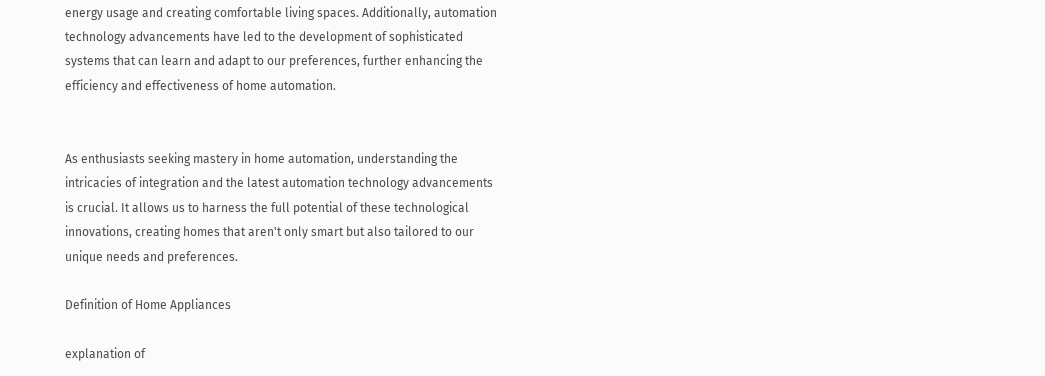energy usage and creating comfortable living spaces. Additionally, automation technology advancements have led to the development of sophisticated systems that can learn and adapt to our preferences, further enhancing the efficiency and effectiveness of home automation.


As enthusiasts seeking mastery in home automation, understanding the intricacies of integration and the latest automation technology advancements is crucial. It allows us to harness the full potential of these technological innovations, creating homes that aren't only smart but also tailored to our unique needs and preferences.

Definition of Home Appliances

explanation of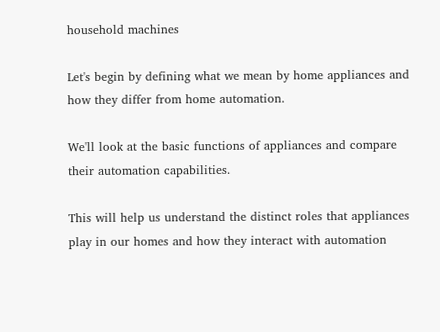household machines

Let's begin by defining what we mean by home appliances and how they differ from home automation.

We'll look at the basic functions of appliances and compare their automation capabilities.

This will help us understand the distinct roles that appliances play in our homes and how they interact with automation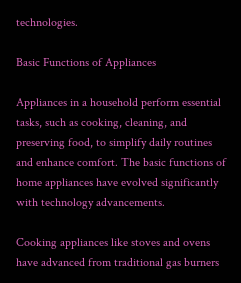technologies.

Basic Functions of Appliances

Appliances in a household perform essential tasks, such as cooking, cleaning, and preserving food, to simplify daily routines and enhance comfort. The basic functions of home appliances have evolved significantly with technology advancements.

Cooking appliances like stoves and ovens have advanced from traditional gas burners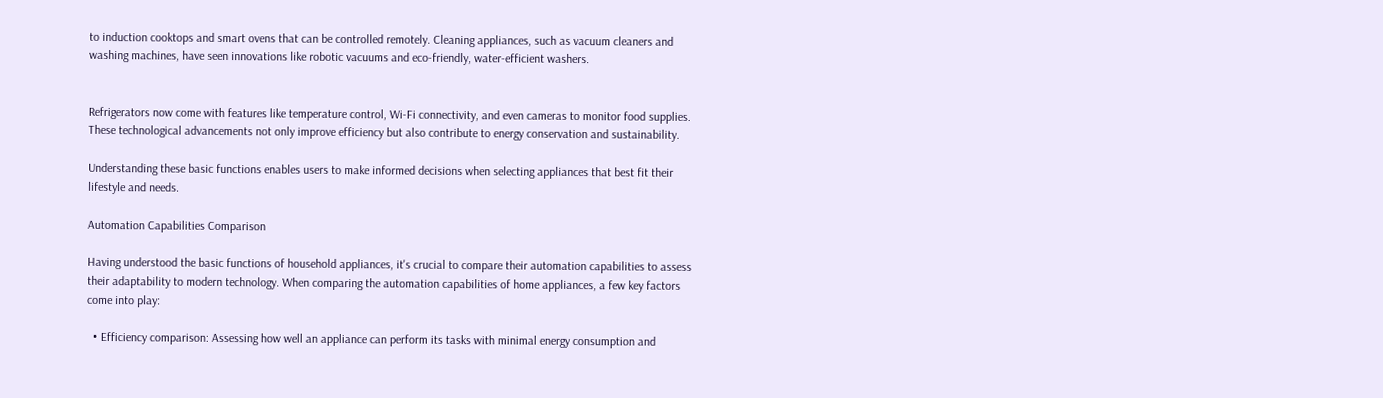to induction cooktops and smart ovens that can be controlled remotely. Cleaning appliances, such as vacuum cleaners and washing machines, have seen innovations like robotic vacuums and eco-friendly, water-efficient washers.


Refrigerators now come with features like temperature control, Wi-Fi connectivity, and even cameras to monitor food supplies. These technological advancements not only improve efficiency but also contribute to energy conservation and sustainability.

Understanding these basic functions enables users to make informed decisions when selecting appliances that best fit their lifestyle and needs.

Automation Capabilities Comparison

Having understood the basic functions of household appliances, it's crucial to compare their automation capabilities to assess their adaptability to modern technology. When comparing the automation capabilities of home appliances, a few key factors come into play:

  • Efficiency comparison: Assessing how well an appliance can perform its tasks with minimal energy consumption and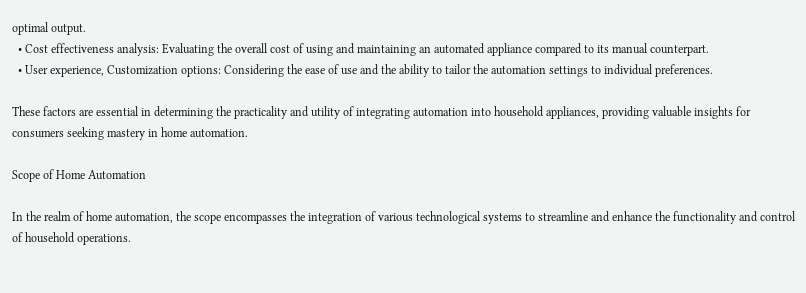optimal output.
  • Cost effectiveness analysis: Evaluating the overall cost of using and maintaining an automated appliance compared to its manual counterpart.
  • User experience, Customization options: Considering the ease of use and the ability to tailor the automation settings to individual preferences.

These factors are essential in determining the practicality and utility of integrating automation into household appliances, providing valuable insights for consumers seeking mastery in home automation.

Scope of Home Automation

In the realm of home automation, the scope encompasses the integration of various technological systems to streamline and enhance the functionality and control of household operations.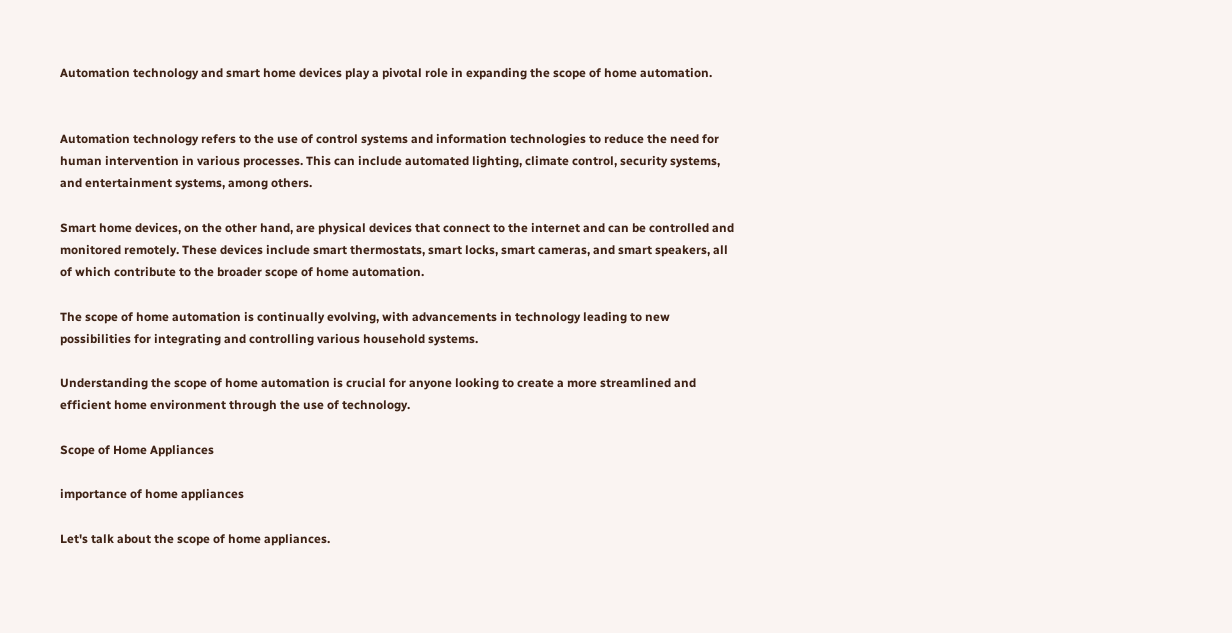Automation technology and smart home devices play a pivotal role in expanding the scope of home automation.


Automation technology refers to the use of control systems and information technologies to reduce the need for human intervention in various processes. This can include automated lighting, climate control, security systems, and entertainment systems, among others.

Smart home devices, on the other hand, are physical devices that connect to the internet and can be controlled and monitored remotely. These devices include smart thermostats, smart locks, smart cameras, and smart speakers, all of which contribute to the broader scope of home automation.

The scope of home automation is continually evolving, with advancements in technology leading to new possibilities for integrating and controlling various household systems.

Understanding the scope of home automation is crucial for anyone looking to create a more streamlined and efficient home environment through the use of technology.

Scope of Home Appliances

importance of home appliances

Let's talk about the scope of home appliances.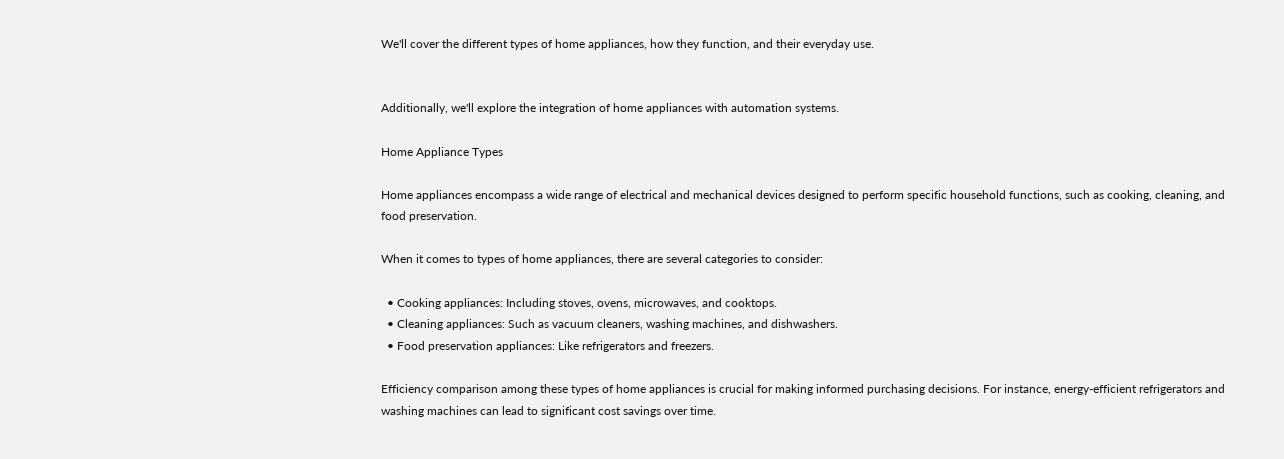We'll cover the different types of home appliances, how they function, and their everyday use.


Additionally, we'll explore the integration of home appliances with automation systems.

Home Appliance Types

Home appliances encompass a wide range of electrical and mechanical devices designed to perform specific household functions, such as cooking, cleaning, and food preservation.

When it comes to types of home appliances, there are several categories to consider:

  • Cooking appliances: Including stoves, ovens, microwaves, and cooktops.
  • Cleaning appliances: Such as vacuum cleaners, washing machines, and dishwashers.
  • Food preservation appliances: Like refrigerators and freezers.

Efficiency comparison among these types of home appliances is crucial for making informed purchasing decisions. For instance, energy-efficient refrigerators and washing machines can lead to significant cost savings over time.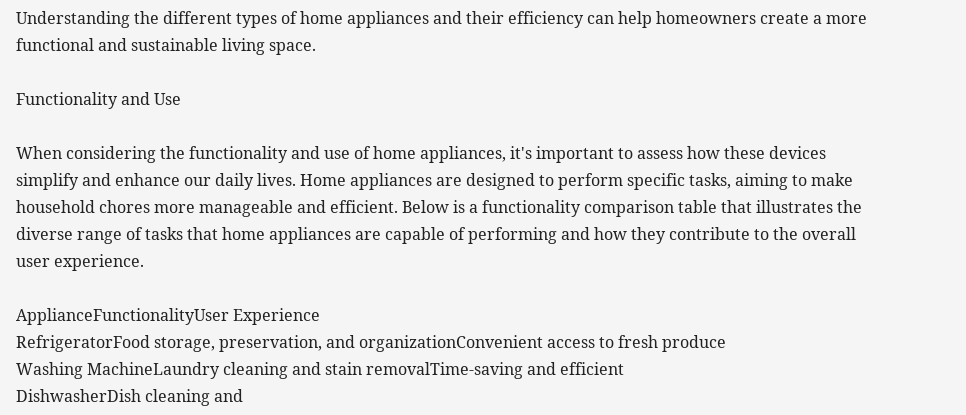Understanding the different types of home appliances and their efficiency can help homeowners create a more functional and sustainable living space.

Functionality and Use

When considering the functionality and use of home appliances, it's important to assess how these devices simplify and enhance our daily lives. Home appliances are designed to perform specific tasks, aiming to make household chores more manageable and efficient. Below is a functionality comparison table that illustrates the diverse range of tasks that home appliances are capable of performing and how they contribute to the overall user experience.

ApplianceFunctionalityUser Experience
RefrigeratorFood storage, preservation, and organizationConvenient access to fresh produce
Washing MachineLaundry cleaning and stain removalTime-saving and efficient
DishwasherDish cleaning and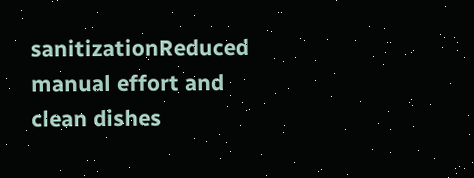sanitizationReduced manual effort and clean dishes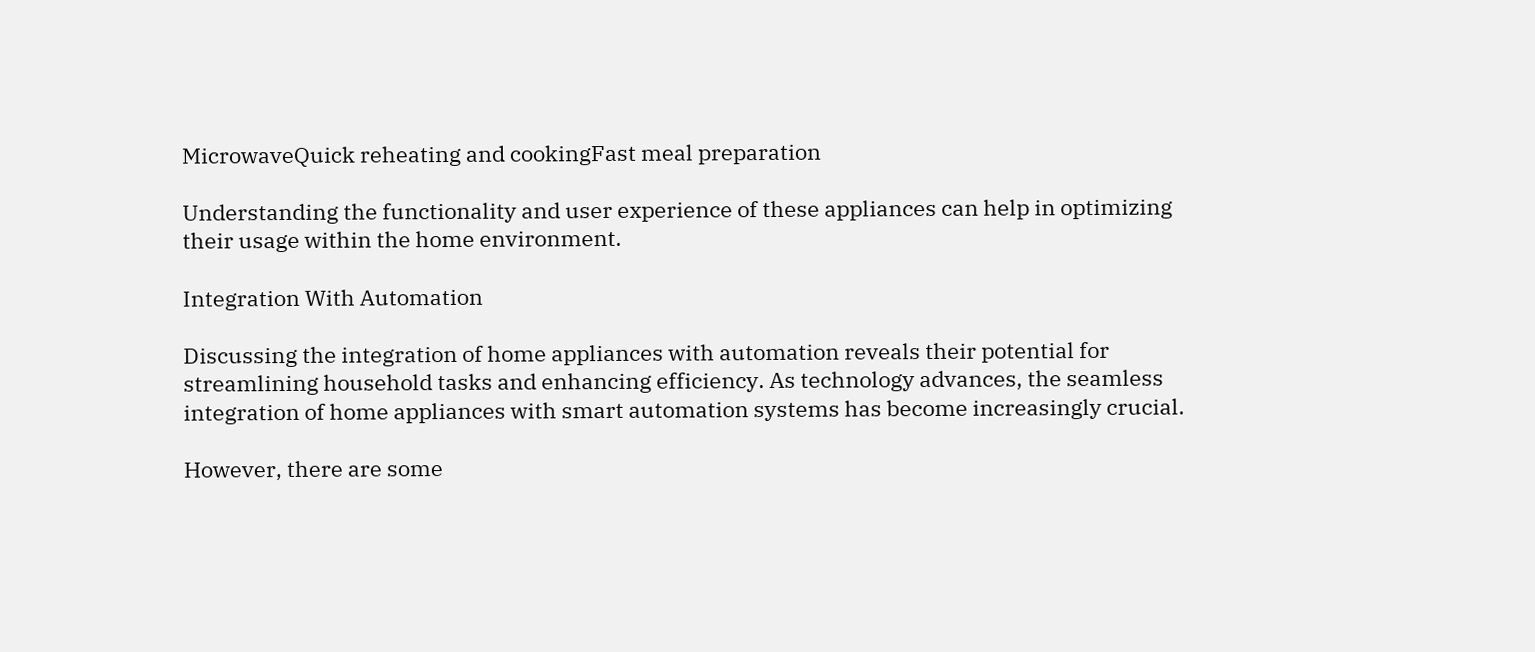MicrowaveQuick reheating and cookingFast meal preparation

Understanding the functionality and user experience of these appliances can help in optimizing their usage within the home environment.

Integration With Automation

Discussing the integration of home appliances with automation reveals their potential for streamlining household tasks and enhancing efficiency. As technology advances, the seamless integration of home appliances with smart automation systems has become increasingly crucial.

However, there are some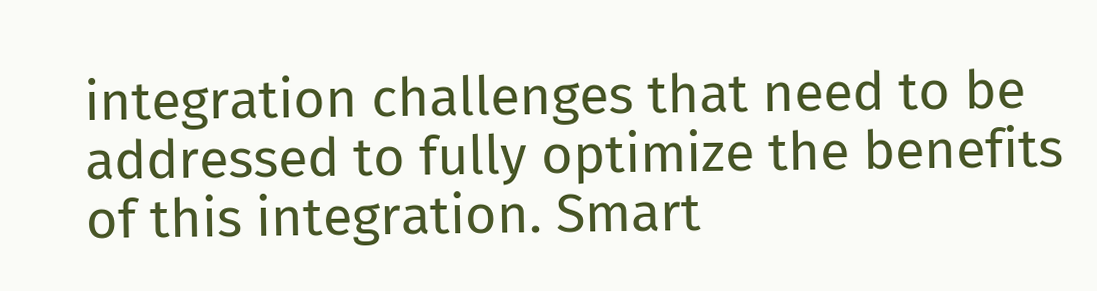integration challenges that need to be addressed to fully optimize the benefits of this integration. Smart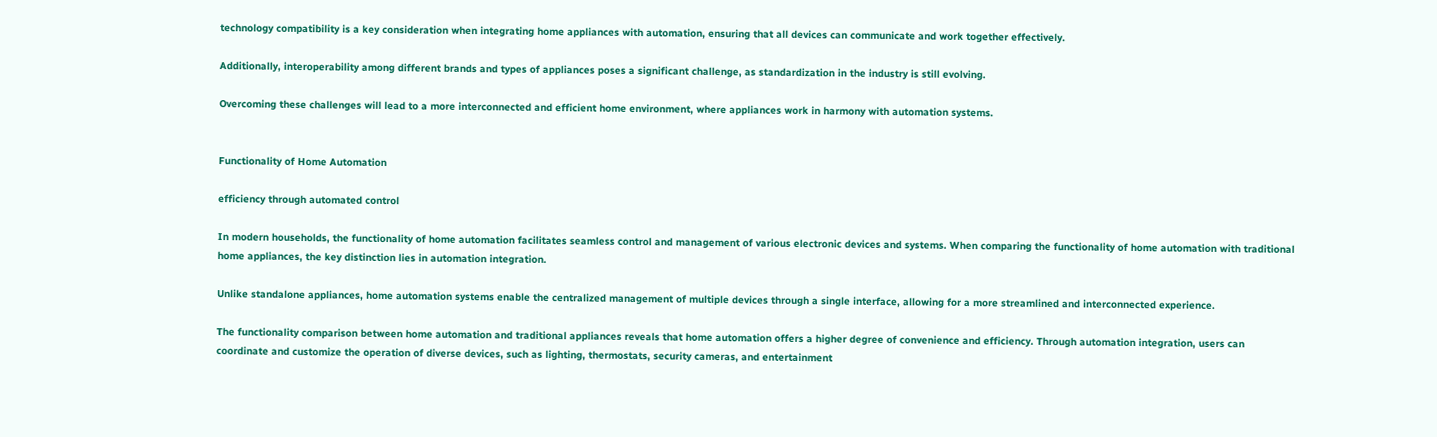technology compatibility is a key consideration when integrating home appliances with automation, ensuring that all devices can communicate and work together effectively.

Additionally, interoperability among different brands and types of appliances poses a significant challenge, as standardization in the industry is still evolving.

Overcoming these challenges will lead to a more interconnected and efficient home environment, where appliances work in harmony with automation systems.


Functionality of Home Automation

efficiency through automated control

In modern households, the functionality of home automation facilitates seamless control and management of various electronic devices and systems. When comparing the functionality of home automation with traditional home appliances, the key distinction lies in automation integration.

Unlike standalone appliances, home automation systems enable the centralized management of multiple devices through a single interface, allowing for a more streamlined and interconnected experience.

The functionality comparison between home automation and traditional appliances reveals that home automation offers a higher degree of convenience and efficiency. Through automation integration, users can coordinate and customize the operation of diverse devices, such as lighting, thermostats, security cameras, and entertainment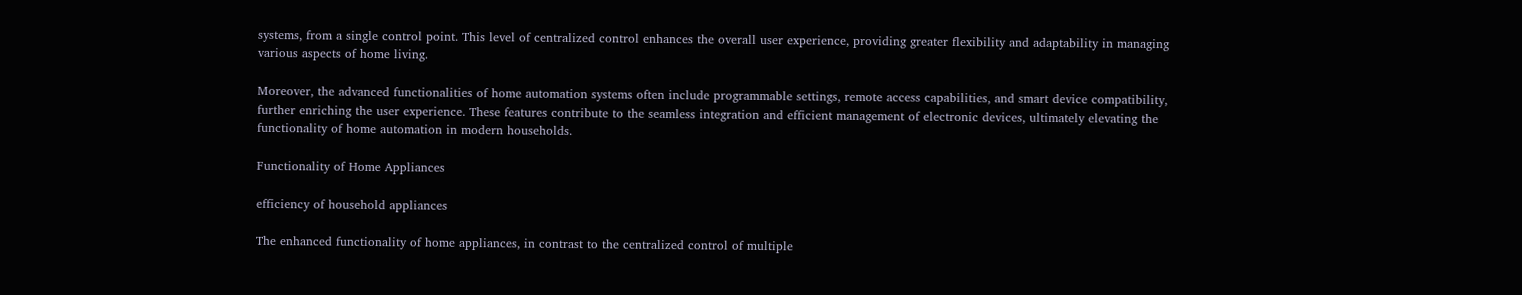systems, from a single control point. This level of centralized control enhances the overall user experience, providing greater flexibility and adaptability in managing various aspects of home living.

Moreover, the advanced functionalities of home automation systems often include programmable settings, remote access capabilities, and smart device compatibility, further enriching the user experience. These features contribute to the seamless integration and efficient management of electronic devices, ultimately elevating the functionality of home automation in modern households.

Functionality of Home Appliances

efficiency of household appliances

The enhanced functionality of home appliances, in contrast to the centralized control of multiple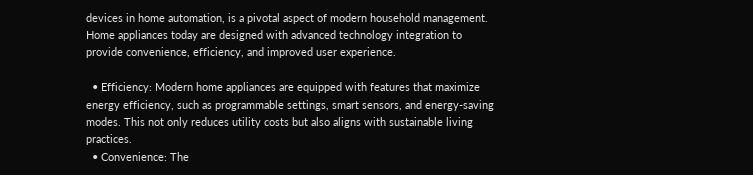devices in home automation, is a pivotal aspect of modern household management. Home appliances today are designed with advanced technology integration to provide convenience, efficiency, and improved user experience.

  • Efficiency: Modern home appliances are equipped with features that maximize energy efficiency, such as programmable settings, smart sensors, and energy-saving modes. This not only reduces utility costs but also aligns with sustainable living practices.
  • Convenience: The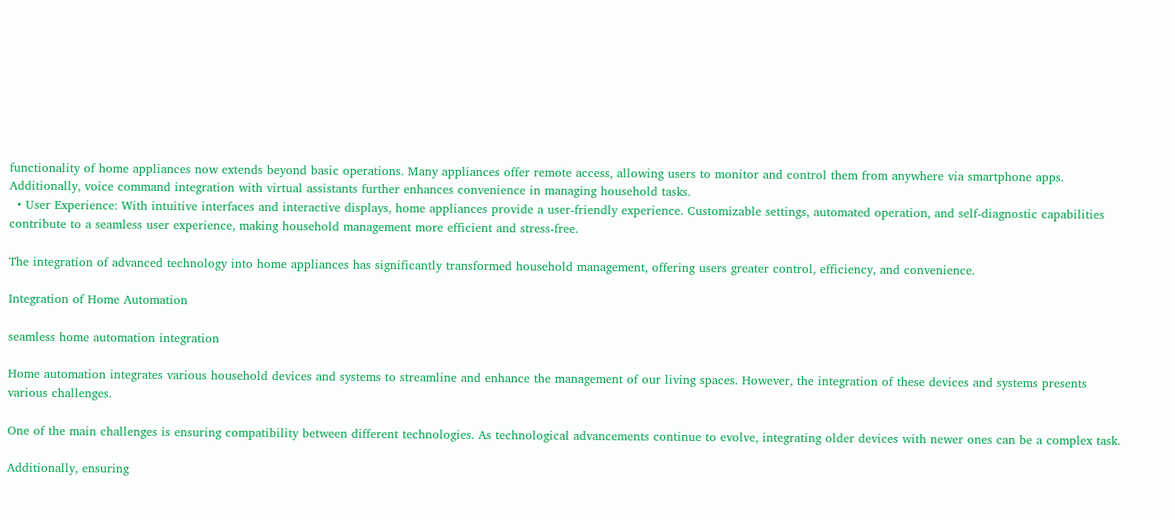functionality of home appliances now extends beyond basic operations. Many appliances offer remote access, allowing users to monitor and control them from anywhere via smartphone apps. Additionally, voice command integration with virtual assistants further enhances convenience in managing household tasks.
  • User Experience: With intuitive interfaces and interactive displays, home appliances provide a user-friendly experience. Customizable settings, automated operation, and self-diagnostic capabilities contribute to a seamless user experience, making household management more efficient and stress-free.

The integration of advanced technology into home appliances has significantly transformed household management, offering users greater control, efficiency, and convenience.

Integration of Home Automation

seamless home automation integration

Home automation integrates various household devices and systems to streamline and enhance the management of our living spaces. However, the integration of these devices and systems presents various challenges.

One of the main challenges is ensuring compatibility between different technologies. As technological advancements continue to evolve, integrating older devices with newer ones can be a complex task.

Additionally, ensuring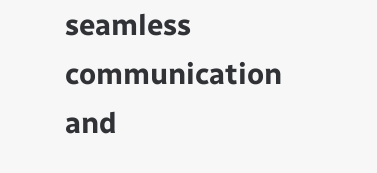seamless communication and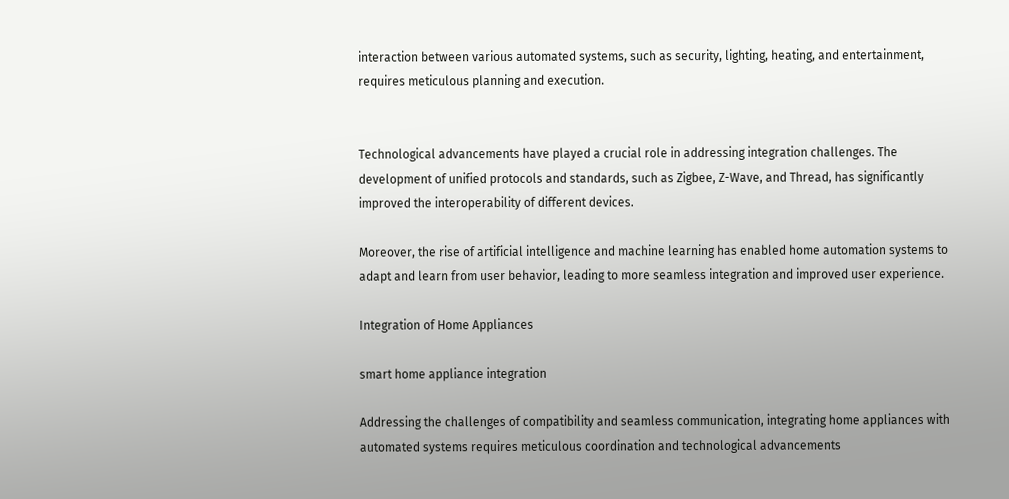interaction between various automated systems, such as security, lighting, heating, and entertainment, requires meticulous planning and execution.


Technological advancements have played a crucial role in addressing integration challenges. The development of unified protocols and standards, such as Zigbee, Z-Wave, and Thread, has significantly improved the interoperability of different devices.

Moreover, the rise of artificial intelligence and machine learning has enabled home automation systems to adapt and learn from user behavior, leading to more seamless integration and improved user experience.

Integration of Home Appliances

smart home appliance integration

Addressing the challenges of compatibility and seamless communication, integrating home appliances with automated systems requires meticulous coordination and technological advancements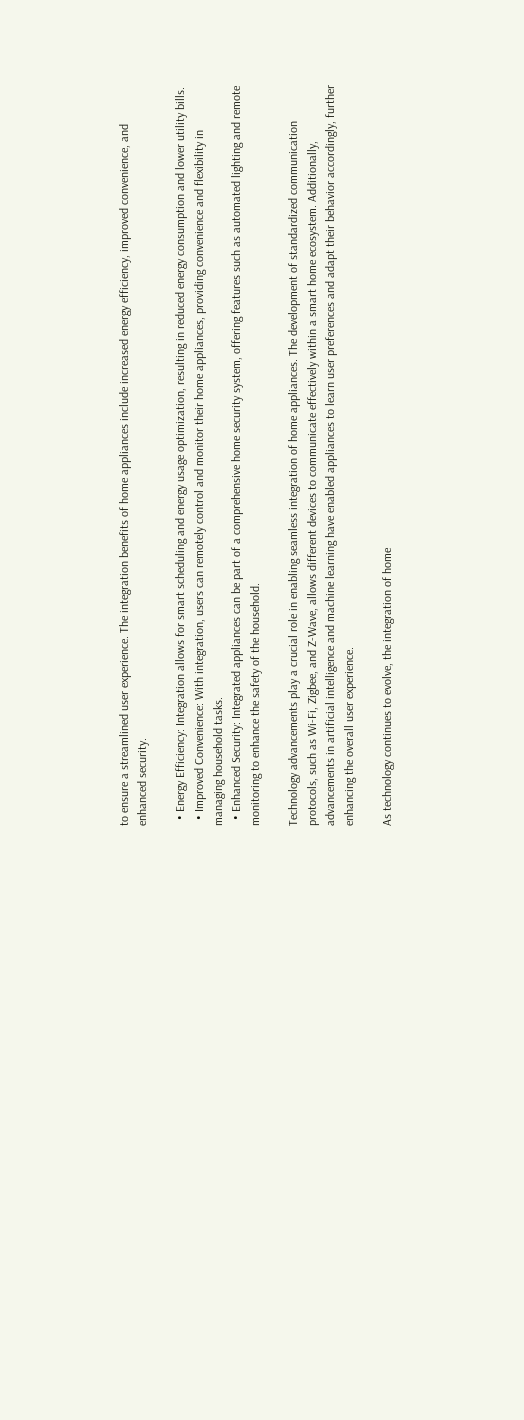to ensure a streamlined user experience. The integration benefits of home appliances include increased energy efficiency, improved convenience, and enhanced security.

  • Energy Efficiency: Integration allows for smart scheduling and energy usage optimization, resulting in reduced energy consumption and lower utility bills.
  • Improved Convenience: With integration, users can remotely control and monitor their home appliances, providing convenience and flexibility in managing household tasks.
  • Enhanced Security: Integrated appliances can be part of a comprehensive home security system, offering features such as automated lighting and remote monitoring to enhance the safety of the household.

Technology advancements play a crucial role in enabling seamless integration of home appliances. The development of standardized communication protocols, such as Wi-Fi, Zigbee, and Z-Wave, allows different devices to communicate effectively within a smart home ecosystem. Additionally, advancements in artificial intelligence and machine learning have enabled appliances to learn user preferences and adapt their behavior accordingly, further enhancing the overall user experience.

As technology continues to evolve, the integration of home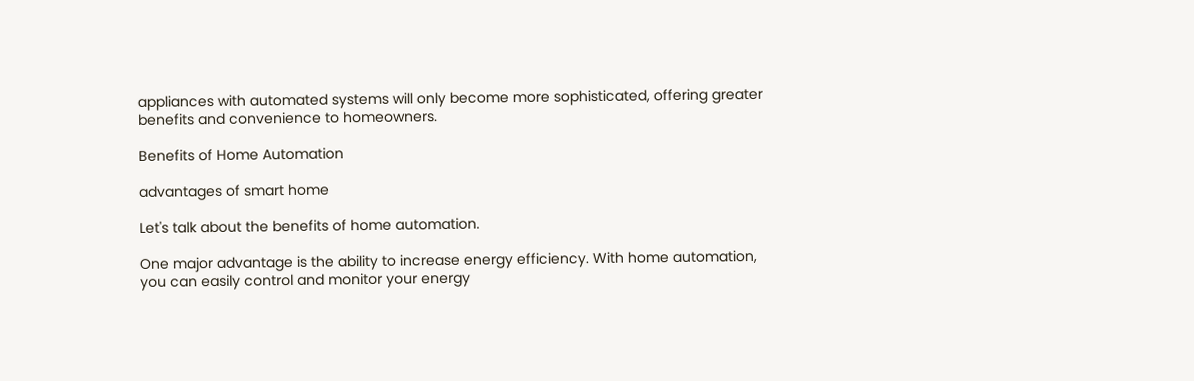appliances with automated systems will only become more sophisticated, offering greater benefits and convenience to homeowners.

Benefits of Home Automation

advantages of smart home

Let's talk about the benefits of home automation.

One major advantage is the ability to increase energy efficiency. With home automation, you can easily control and monitor your energy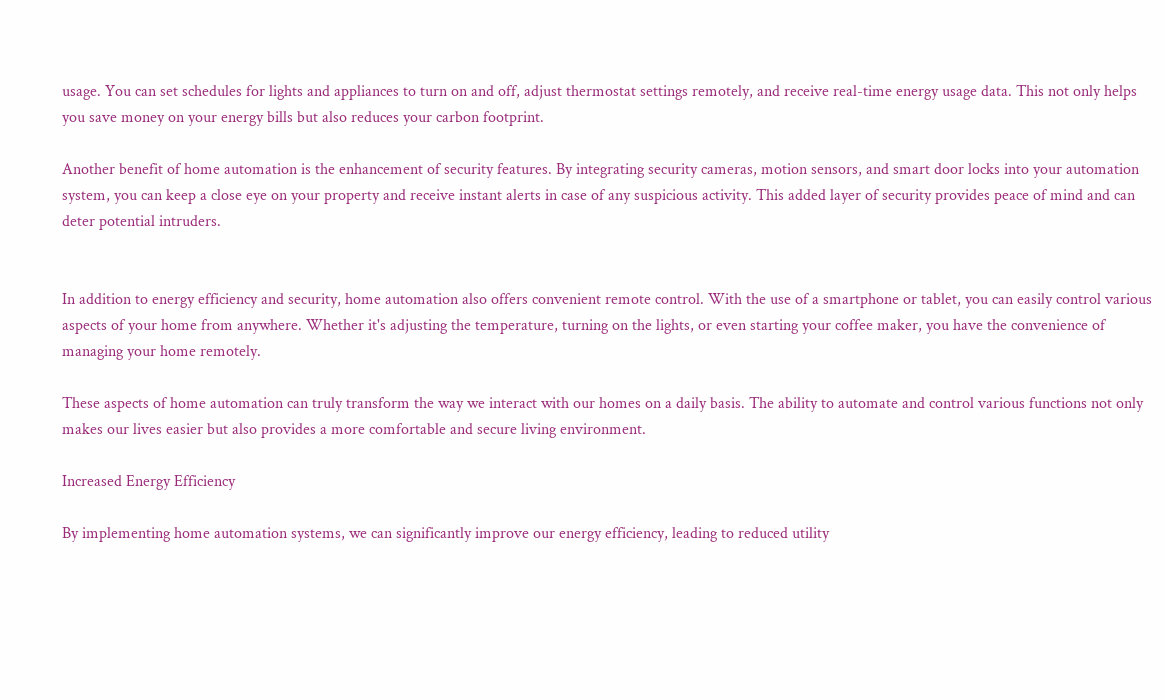usage. You can set schedules for lights and appliances to turn on and off, adjust thermostat settings remotely, and receive real-time energy usage data. This not only helps you save money on your energy bills but also reduces your carbon footprint.

Another benefit of home automation is the enhancement of security features. By integrating security cameras, motion sensors, and smart door locks into your automation system, you can keep a close eye on your property and receive instant alerts in case of any suspicious activity. This added layer of security provides peace of mind and can deter potential intruders.


In addition to energy efficiency and security, home automation also offers convenient remote control. With the use of a smartphone or tablet, you can easily control various aspects of your home from anywhere. Whether it's adjusting the temperature, turning on the lights, or even starting your coffee maker, you have the convenience of managing your home remotely.

These aspects of home automation can truly transform the way we interact with our homes on a daily basis. The ability to automate and control various functions not only makes our lives easier but also provides a more comfortable and secure living environment.

Increased Energy Efficiency

By implementing home automation systems, we can significantly improve our energy efficiency, leading to reduced utility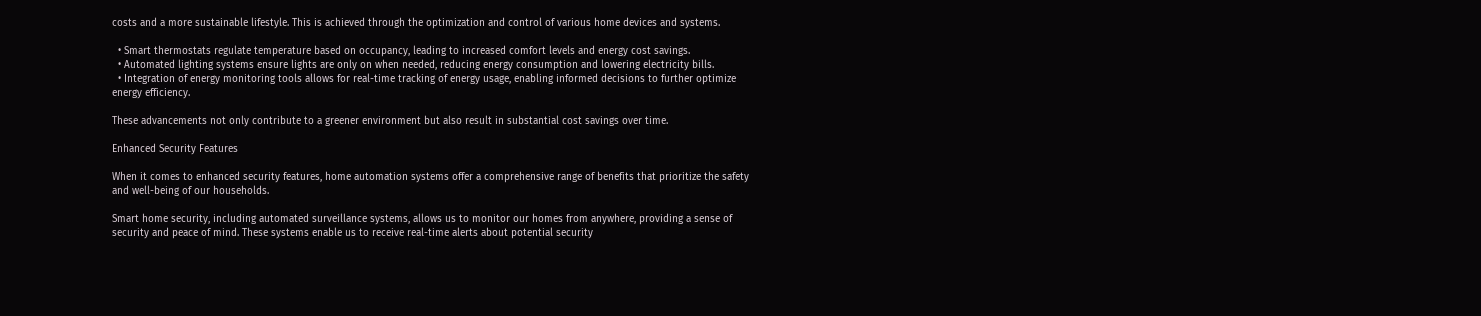costs and a more sustainable lifestyle. This is achieved through the optimization and control of various home devices and systems.

  • Smart thermostats regulate temperature based on occupancy, leading to increased comfort levels and energy cost savings.
  • Automated lighting systems ensure lights are only on when needed, reducing energy consumption and lowering electricity bills.
  • Integration of energy monitoring tools allows for real-time tracking of energy usage, enabling informed decisions to further optimize energy efficiency.

These advancements not only contribute to a greener environment but also result in substantial cost savings over time.

Enhanced Security Features

When it comes to enhanced security features, home automation systems offer a comprehensive range of benefits that prioritize the safety and well-being of our households.

Smart home security, including automated surveillance systems, allows us to monitor our homes from anywhere, providing a sense of security and peace of mind. These systems enable us to receive real-time alerts about potential security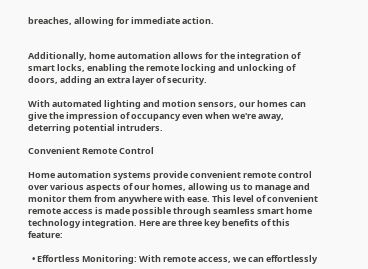breaches, allowing for immediate action.


Additionally, home automation allows for the integration of smart locks, enabling the remote locking and unlocking of doors, adding an extra layer of security.

With automated lighting and motion sensors, our homes can give the impression of occupancy even when we're away, deterring potential intruders.

Convenient Remote Control

Home automation systems provide convenient remote control over various aspects of our homes, allowing us to manage and monitor them from anywhere with ease. This level of convenient remote access is made possible through seamless smart home technology integration. Here are three key benefits of this feature:

  • Effortless Monitoring: With remote access, we can effortlessly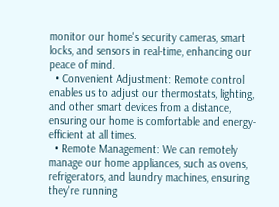monitor our home's security cameras, smart locks, and sensors in real-time, enhancing our peace of mind.
  • Convenient Adjustment: Remote control enables us to adjust our thermostats, lighting, and other smart devices from a distance, ensuring our home is comfortable and energy-efficient at all times.
  • Remote Management: We can remotely manage our home appliances, such as ovens, refrigerators, and laundry machines, ensuring they're running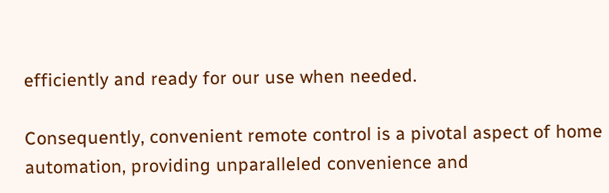efficiently and ready for our use when needed.

Consequently, convenient remote control is a pivotal aspect of home automation, providing unparalleled convenience and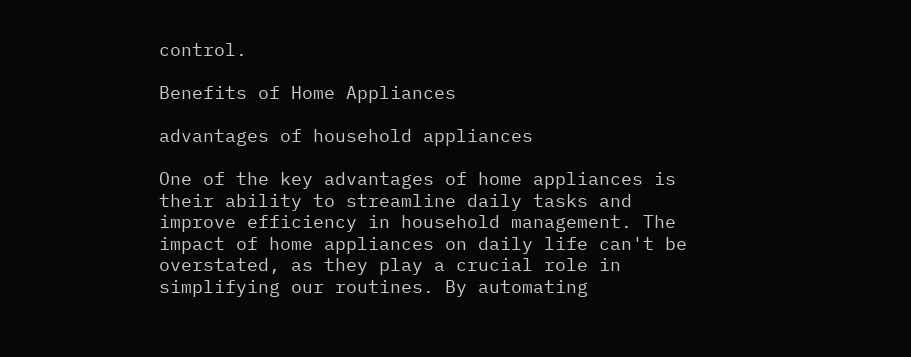control.

Benefits of Home Appliances

advantages of household appliances

One of the key advantages of home appliances is their ability to streamline daily tasks and improve efficiency in household management. The impact of home appliances on daily life can't be overstated, as they play a crucial role in simplifying our routines. By automating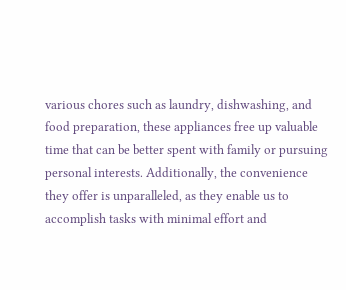various chores such as laundry, dishwashing, and food preparation, these appliances free up valuable time that can be better spent with family or pursuing personal interests. Additionally, the convenience they offer is unparalleled, as they enable us to accomplish tasks with minimal effort and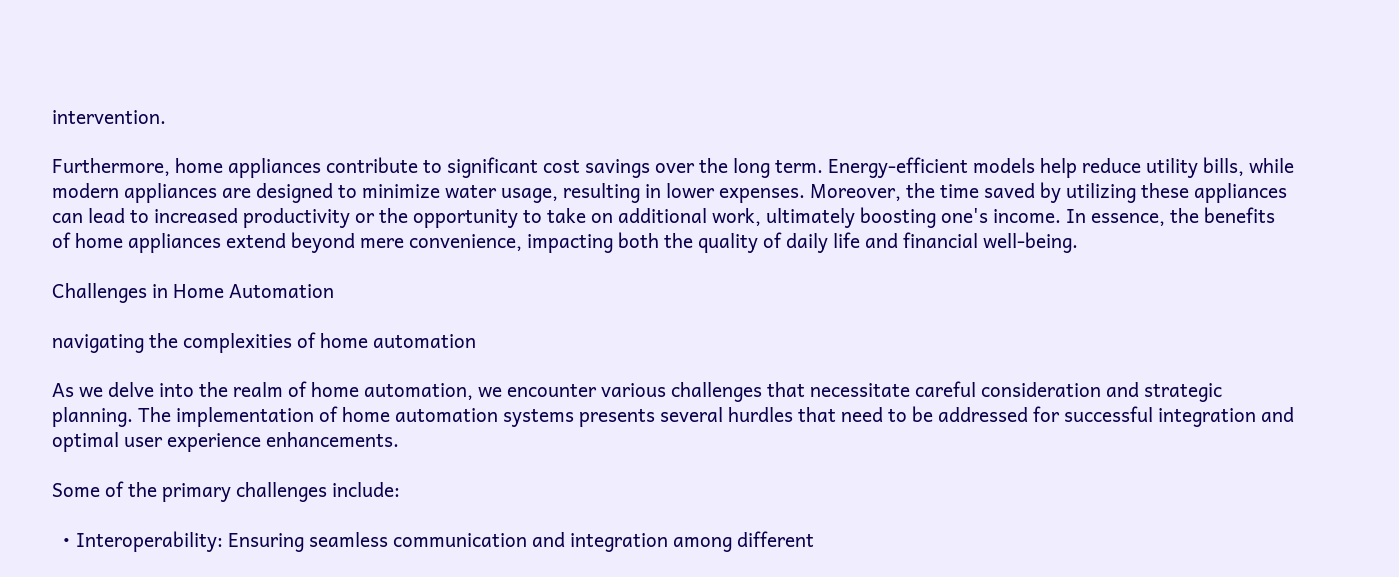intervention.

Furthermore, home appliances contribute to significant cost savings over the long term. Energy-efficient models help reduce utility bills, while modern appliances are designed to minimize water usage, resulting in lower expenses. Moreover, the time saved by utilizing these appliances can lead to increased productivity or the opportunity to take on additional work, ultimately boosting one's income. In essence, the benefits of home appliances extend beyond mere convenience, impacting both the quality of daily life and financial well-being.

Challenges in Home Automation

navigating the complexities of home automation

As we delve into the realm of home automation, we encounter various challenges that necessitate careful consideration and strategic planning. The implementation of home automation systems presents several hurdles that need to be addressed for successful integration and optimal user experience enhancements.

Some of the primary challenges include:

  • Interoperability: Ensuring seamless communication and integration among different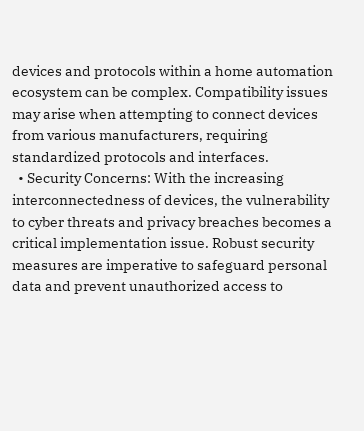devices and protocols within a home automation ecosystem can be complex. Compatibility issues may arise when attempting to connect devices from various manufacturers, requiring standardized protocols and interfaces.
  • Security Concerns: With the increasing interconnectedness of devices, the vulnerability to cyber threats and privacy breaches becomes a critical implementation issue. Robust security measures are imperative to safeguard personal data and prevent unauthorized access to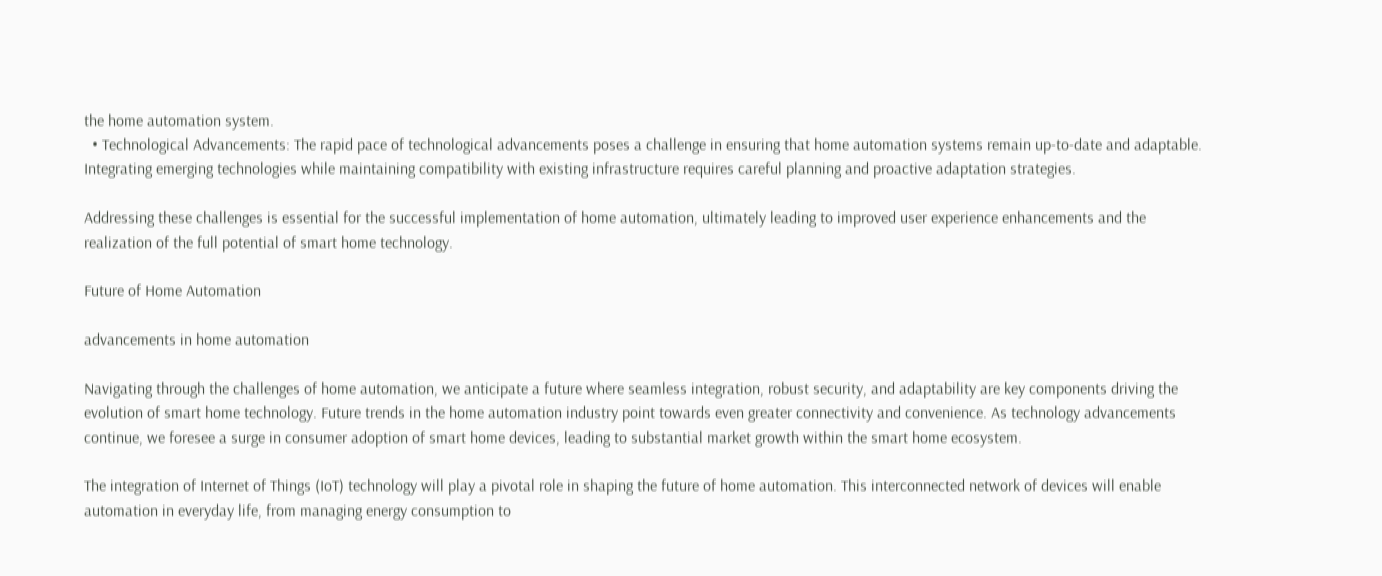the home automation system.
  • Technological Advancements: The rapid pace of technological advancements poses a challenge in ensuring that home automation systems remain up-to-date and adaptable. Integrating emerging technologies while maintaining compatibility with existing infrastructure requires careful planning and proactive adaptation strategies.

Addressing these challenges is essential for the successful implementation of home automation, ultimately leading to improved user experience enhancements and the realization of the full potential of smart home technology.

Future of Home Automation

advancements in home automation

Navigating through the challenges of home automation, we anticipate a future where seamless integration, robust security, and adaptability are key components driving the evolution of smart home technology. Future trends in the home automation industry point towards even greater connectivity and convenience. As technology advancements continue, we foresee a surge in consumer adoption of smart home devices, leading to substantial market growth within the smart home ecosystem.

The integration of Internet of Things (IoT) technology will play a pivotal role in shaping the future of home automation. This interconnected network of devices will enable automation in everyday life, from managing energy consumption to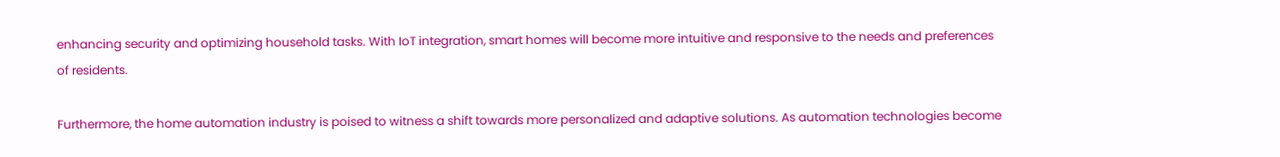enhancing security and optimizing household tasks. With IoT integration, smart homes will become more intuitive and responsive to the needs and preferences of residents.

Furthermore, the home automation industry is poised to witness a shift towards more personalized and adaptive solutions. As automation technologies become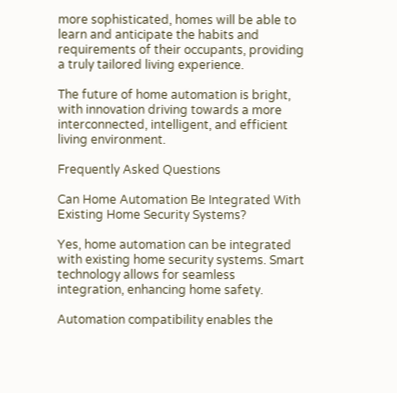more sophisticated, homes will be able to learn and anticipate the habits and requirements of their occupants, providing a truly tailored living experience.

The future of home automation is bright, with innovation driving towards a more interconnected, intelligent, and efficient living environment.

Frequently Asked Questions

Can Home Automation Be Integrated With Existing Home Security Systems?

Yes, home automation can be integrated with existing home security systems. Smart technology allows for seamless integration, enhancing home safety.

Automation compatibility enables the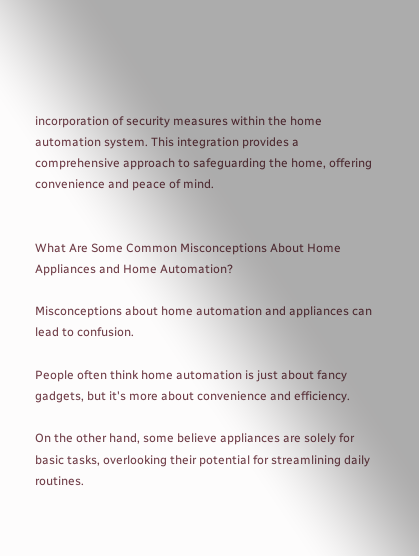incorporation of security measures within the home automation system. This integration provides a comprehensive approach to safeguarding the home, offering convenience and peace of mind.


What Are Some Common Misconceptions About Home Appliances and Home Automation?

Misconceptions about home automation and appliances can lead to confusion.

People often think home automation is just about fancy gadgets, but it's more about convenience and efficiency.

On the other hand, some believe appliances are solely for basic tasks, overlooking their potential for streamlining daily routines.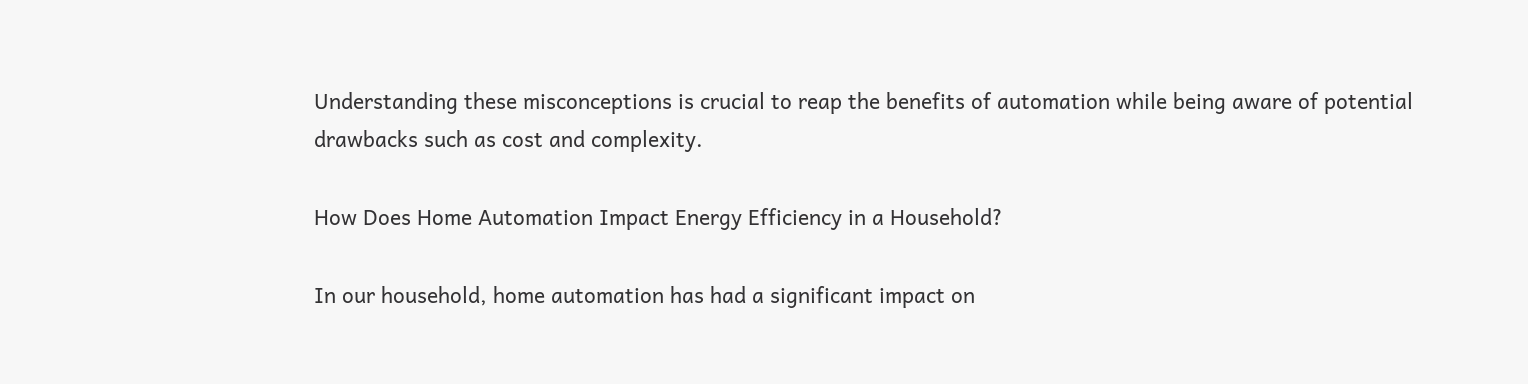Understanding these misconceptions is crucial to reap the benefits of automation while being aware of potential drawbacks such as cost and complexity.

How Does Home Automation Impact Energy Efficiency in a Household?

In our household, home automation has had a significant impact on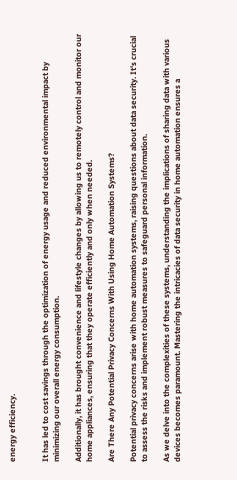energy efficiency.


It has led to cost savings through the optimization of energy usage and reduced environmental impact by minimizing our overall energy consumption.

Additionally, it has brought convenience and lifestyle changes by allowing us to remotely control and monitor our home appliances, ensuring that they operate efficiently and only when needed.

Are There Any Potential Privacy Concerns With Using Home Automation Systems?

Potential privacy concerns arise with home automation systems, raising questions about data security. It's crucial to assess the risks and implement robust measures to safeguard personal information.

As we delve into the complexities of these systems, understanding the implications of sharing data with various devices becomes paramount. Mastering the intricacies of data security in home automation ensures a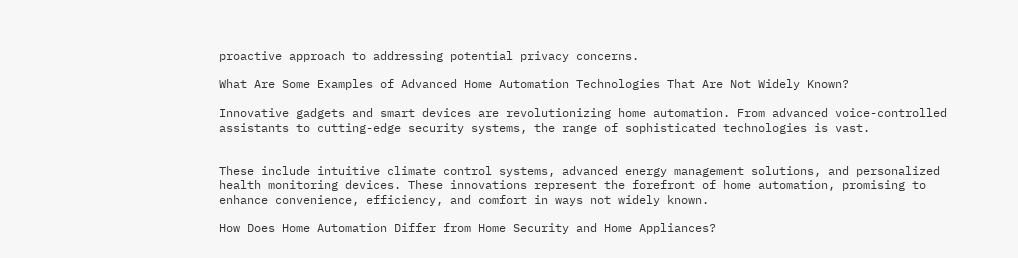proactive approach to addressing potential privacy concerns.

What Are Some Examples of Advanced Home Automation Technologies That Are Not Widely Known?

Innovative gadgets and smart devices are revolutionizing home automation. From advanced voice-controlled assistants to cutting-edge security systems, the range of sophisticated technologies is vast.


These include intuitive climate control systems, advanced energy management solutions, and personalized health monitoring devices. These innovations represent the forefront of home automation, promising to enhance convenience, efficiency, and comfort in ways not widely known.

How Does Home Automation Differ from Home Security and Home Appliances?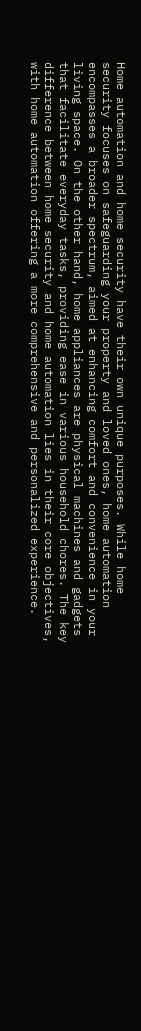Home automation and home security have their own unique purposes. While home security focuses on safeguarding your property and loved ones, home automation encompasses a broader spectrum, aimed at enhancing comfort and convenience in your living space. On the other hand, home appliances are physical machines and gadgets that facilitate everyday tasks, providing ease in various household chores. The key difference between home security and home automation lies in their core objectives, with home automation offering a more comprehensive and personalized experience.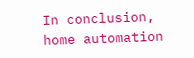In conclusion, home automation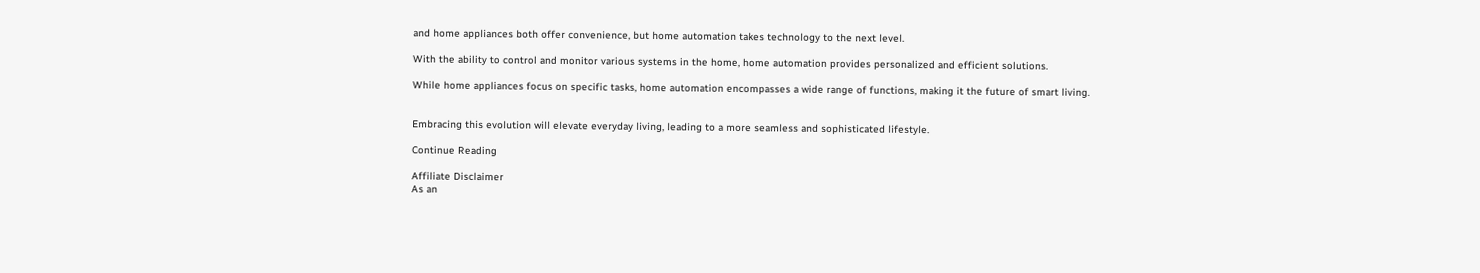and home appliances both offer convenience, but home automation takes technology to the next level.

With the ability to control and monitor various systems in the home, home automation provides personalized and efficient solutions.

While home appliances focus on specific tasks, home automation encompasses a wide range of functions, making it the future of smart living.


Embracing this evolution will elevate everyday living, leading to a more seamless and sophisticated lifestyle.

Continue Reading

Affiliate Disclaimer
As an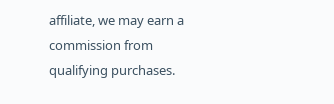affiliate, we may earn a commission from qualifying purchases.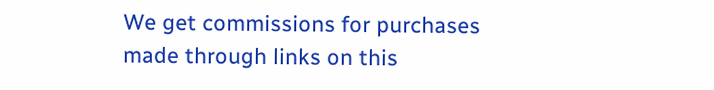We get commissions for purchases made through links on this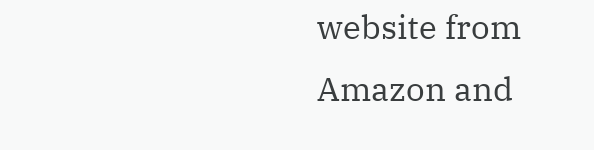website from Amazon and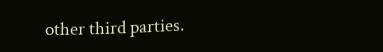other third parties.